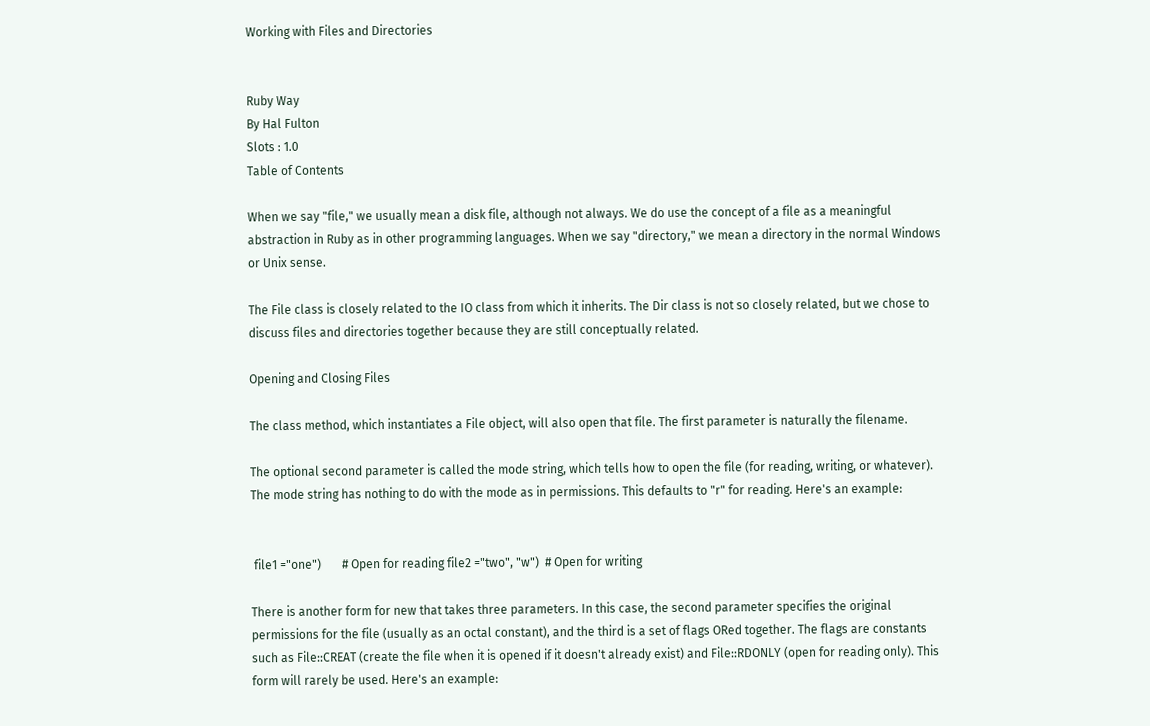Working with Files and Directories


Ruby Way
By Hal Fulton
Slots : 1.0
Table of Contents

When we say "file," we usually mean a disk file, although not always. We do use the concept of a file as a meaningful abstraction in Ruby as in other programming languages. When we say "directory," we mean a directory in the normal Windows or Unix sense.

The File class is closely related to the IO class from which it inherits. The Dir class is not so closely related, but we chose to discuss files and directories together because they are still conceptually related.

Opening and Closing Files

The class method, which instantiates a File object, will also open that file. The first parameter is naturally the filename.

The optional second parameter is called the mode string, which tells how to open the file (for reading, writing, or whatever). The mode string has nothing to do with the mode as in permissions. This defaults to "r" for reading. Here's an example:


 file1 ="one")       # Open for reading file2 ="two", "w")  # Open for writing

There is another form for new that takes three parameters. In this case, the second parameter specifies the original permissions for the file (usually as an octal constant), and the third is a set of flags ORed together. The flags are constants such as File::CREAT (create the file when it is opened if it doesn't already exist) and File::RDONLY (open for reading only). This form will rarely be used. Here's an example: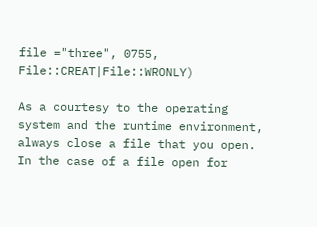file ="three", 0755, File::CREAT|File::WRONLY)

As a courtesy to the operating system and the runtime environment, always close a file that you open. In the case of a file open for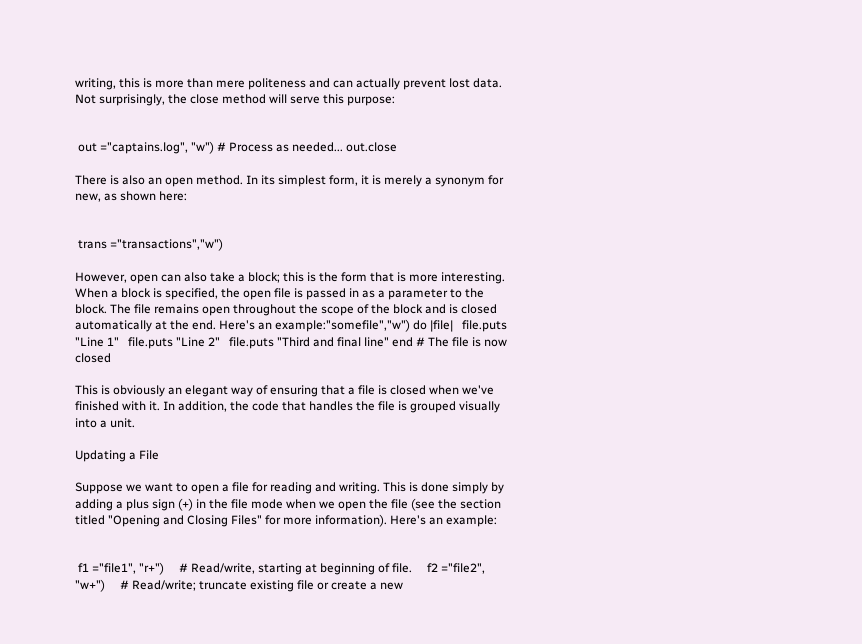writing, this is more than mere politeness and can actually prevent lost data. Not surprisingly, the close method will serve this purpose:


 out ="captains.log", "w") # Process as needed... out.close

There is also an open method. In its simplest form, it is merely a synonym for new, as shown here:


 trans ="transactions","w")

However, open can also take a block; this is the form that is more interesting. When a block is specified, the open file is passed in as a parameter to the block. The file remains open throughout the scope of the block and is closed automatically at the end. Here's an example:"somefile","w") do |file|   file.puts "Line 1"   file.puts "Line 2"   file.puts "Third and final line" end # The file is now closed

This is obviously an elegant way of ensuring that a file is closed when we've finished with it. In addition, the code that handles the file is grouped visually into a unit.

Updating a File

Suppose we want to open a file for reading and writing. This is done simply by adding a plus sign (+) in the file mode when we open the file (see the section titled "Opening and Closing Files" for more information). Here's an example:


 f1 ="file1", "r+")     # Read/write, starting at beginning of file.     f2 ="file2", "w+")     # Read/write; truncate existing file or create a new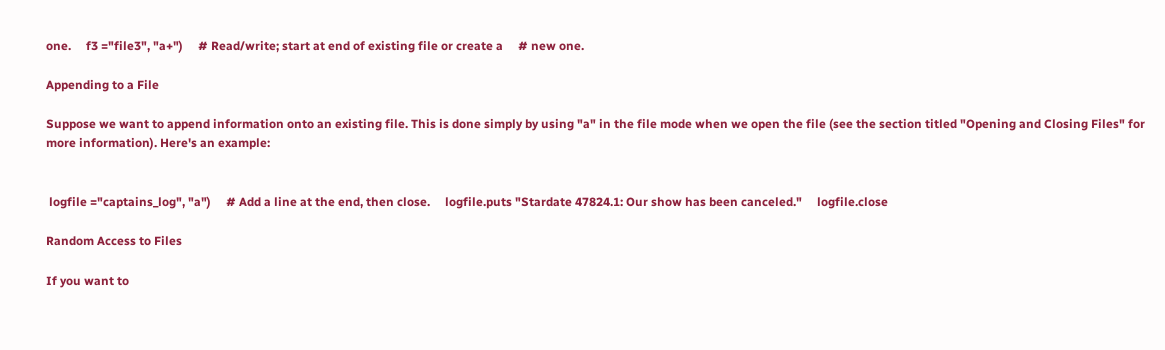one.     f3 ="file3", "a+")     # Read/write; start at end of existing file or create a     # new one.

Appending to a File

Suppose we want to append information onto an existing file. This is done simply by using "a" in the file mode when we open the file (see the section titled "Opening and Closing Files" for more information). Here's an example:


 logfile ="captains_log", "a")     # Add a line at the end, then close.     logfile.puts "Stardate 47824.1: Our show has been canceled."     logfile.close

Random Access to Files

If you want to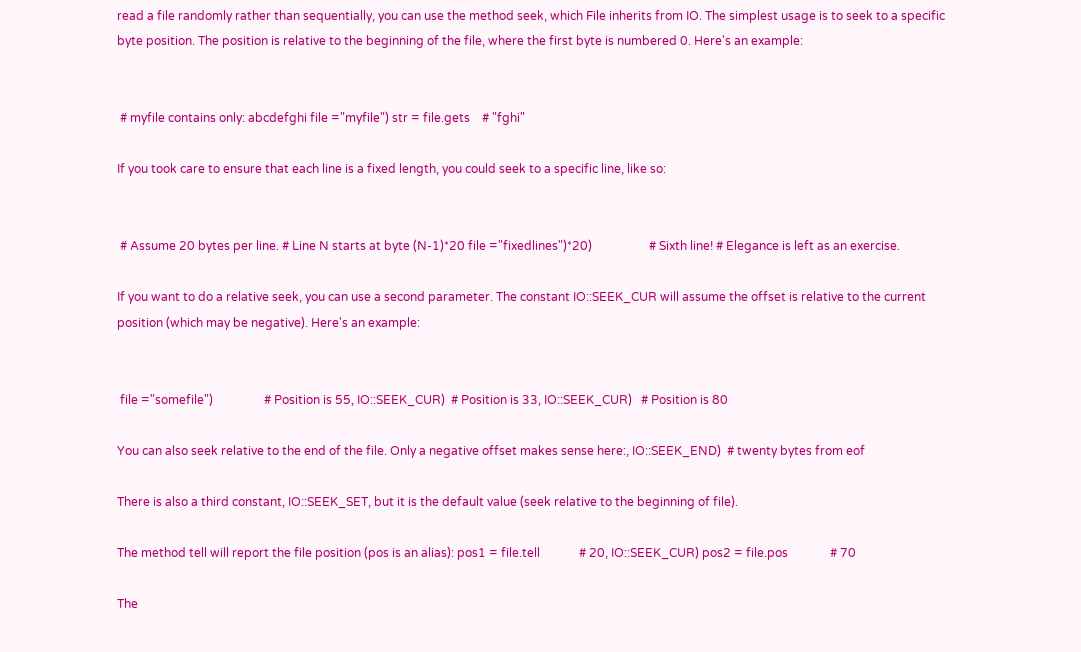read a file randomly rather than sequentially, you can use the method seek, which File inherits from IO. The simplest usage is to seek to a specific byte position. The position is relative to the beginning of the file, where the first byte is numbered 0. Here's an example:


 # myfile contains only: abcdefghi file ="myfile") str = file.gets    # "fghi"

If you took care to ensure that each line is a fixed length, you could seek to a specific line, like so:


 # Assume 20 bytes per line. # Line N starts at byte (N-1)*20 file ="fixedlines")*20)                   # Sixth line! # Elegance is left as an exercise.

If you want to do a relative seek, you can use a second parameter. The constant IO::SEEK_CUR will assume the offset is relative to the current position (which may be negative). Here's an example:


 file ="somefile")                 # Position is 55, IO::SEEK_CUR)  # Position is 33, IO::SEEK_CUR)   # Position is 80

You can also seek relative to the end of the file. Only a negative offset makes sense here:, IO::SEEK_END)  # twenty bytes from eof

There is also a third constant, IO::SEEK_SET, but it is the default value (seek relative to the beginning of file).

The method tell will report the file position (pos is an alias): pos1 = file.tell             # 20, IO::SEEK_CUR) pos2 = file.pos              # 70

The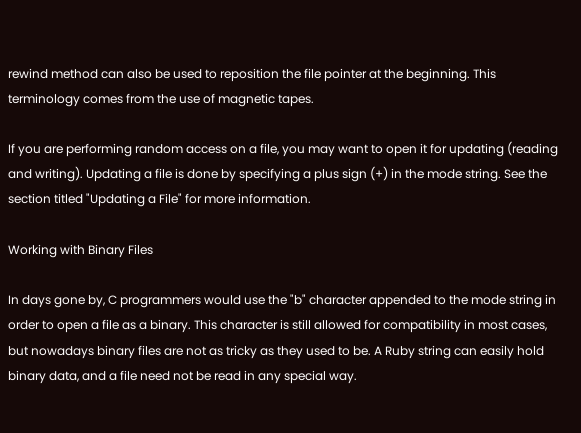rewind method can also be used to reposition the file pointer at the beginning. This terminology comes from the use of magnetic tapes.

If you are performing random access on a file, you may want to open it for updating (reading and writing). Updating a file is done by specifying a plus sign (+) in the mode string. See the section titled "Updating a File" for more information.

Working with Binary Files

In days gone by, C programmers would use the "b" character appended to the mode string in order to open a file as a binary. This character is still allowed for compatibility in most cases, but nowadays binary files are not as tricky as they used to be. A Ruby string can easily hold binary data, and a file need not be read in any special way.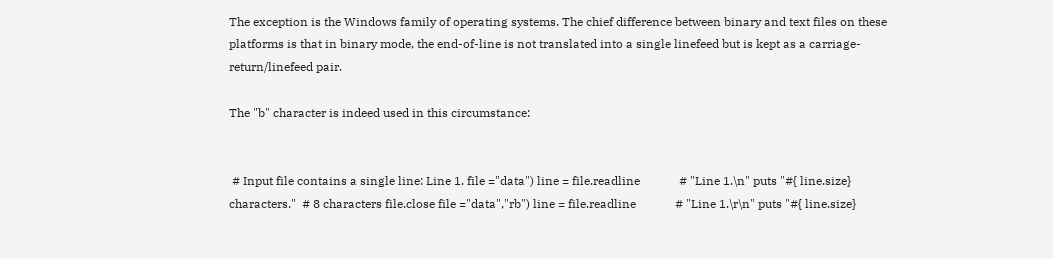The exception is the Windows family of operating systems. The chief difference between binary and text files on these platforms is that in binary mode, the end-of-line is not translated into a single linefeed but is kept as a carriage-return/linefeed pair.

The "b" character is indeed used in this circumstance:


 # Input file contains a single line: Line 1. file ="data") line = file.readline             # "Line 1.\n" puts "#{ line.size}  characters."  # 8 characters file.close file ="data","rb") line = file.readline             # "Line 1.\r\n" puts "#{ line.size}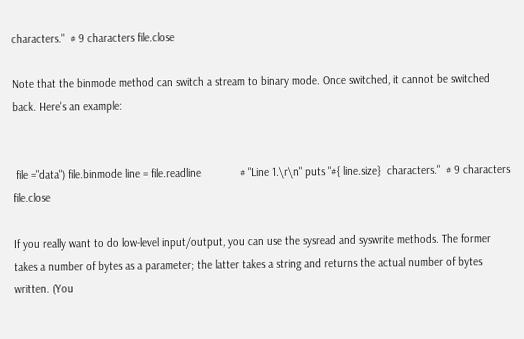characters."  # 9 characters file.close

Note that the binmode method can switch a stream to binary mode. Once switched, it cannot be switched back. Here's an example:


 file ="data") file.binmode line = file.readline             # "Line 1.\r\n" puts "#{ line.size}  characters."  # 9 characters file.close

If you really want to do low-level input/output, you can use the sysread and syswrite methods. The former takes a number of bytes as a parameter; the latter takes a string and returns the actual number of bytes written. (You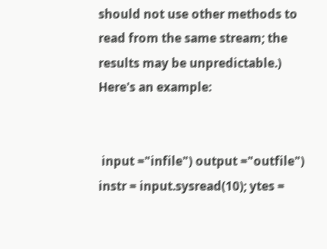should not use other methods to read from the same stream; the results may be unpredictable.) Here's an example:


 input ="infile") output ="outfile") instr = input.sysread(10); ytes =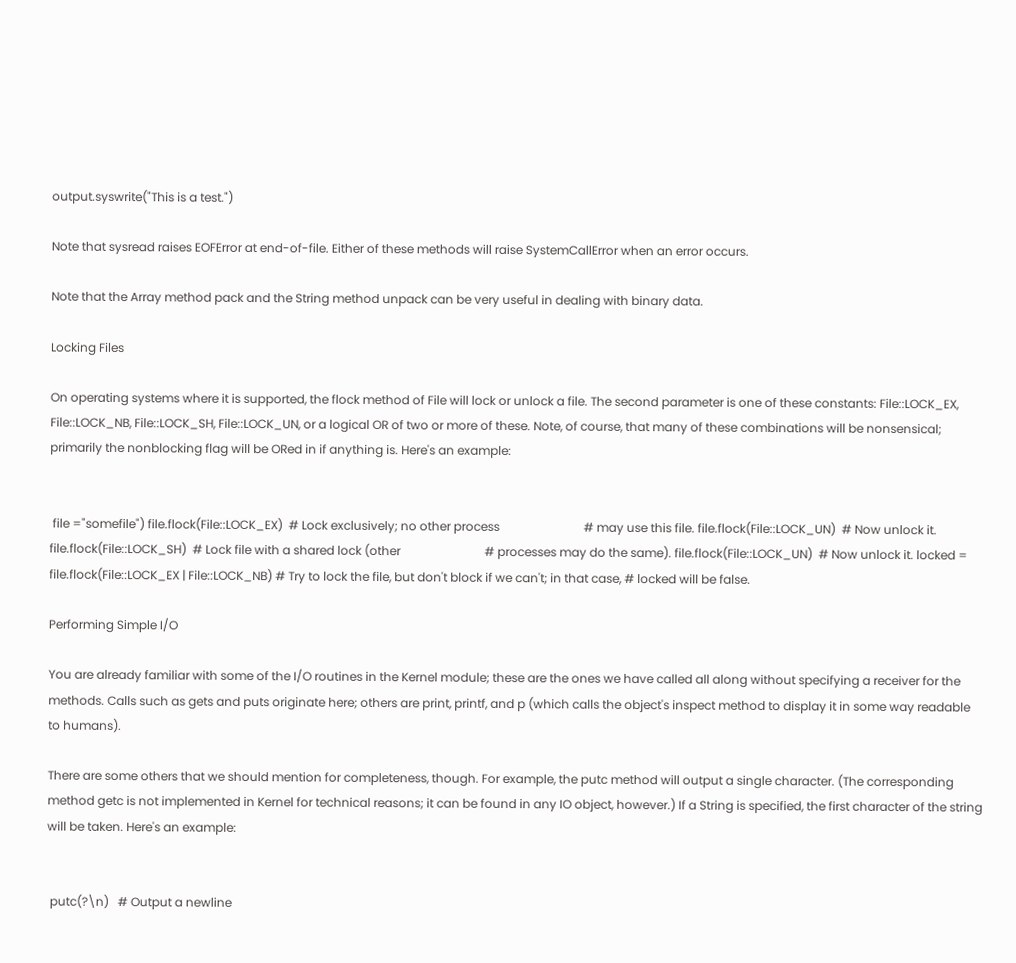output.syswrite("This is a test.")

Note that sysread raises EOFError at end-of-file. Either of these methods will raise SystemCallError when an error occurs.

Note that the Array method pack and the String method unpack can be very useful in dealing with binary data.

Locking Files

On operating systems where it is supported, the flock method of File will lock or unlock a file. The second parameter is one of these constants: File::LOCK_EX, File::LOCK_NB, File::LOCK_SH, File::LOCK_UN, or a logical OR of two or more of these. Note, of course, that many of these combinations will be nonsensical; primarily the nonblocking flag will be ORed in if anything is. Here's an example:


 file ="somefile") file.flock(File::LOCK_EX)  # Lock exclusively; no other process                            # may use this file. file.flock(File::LOCK_UN)  # Now unlock it. file.flock(File::LOCK_SH)  # Lock file with a shared lock (other                            # processes may do the same). file.flock(File::LOCK_UN)  # Now unlock it. locked = file.flock(File::LOCK_EX | File::LOCK_NB) # Try to lock the file, but don't block if we can't; in that case, # locked will be false.

Performing Simple I/O

You are already familiar with some of the I/O routines in the Kernel module; these are the ones we have called all along without specifying a receiver for the methods. Calls such as gets and puts originate here; others are print, printf, and p (which calls the object's inspect method to display it in some way readable to humans).

There are some others that we should mention for completeness, though. For example, the putc method will output a single character. (The corresponding method getc is not implemented in Kernel for technical reasons; it can be found in any IO object, however.) If a String is specified, the first character of the string will be taken. Here's an example:


 putc(?\n)   # Output a newline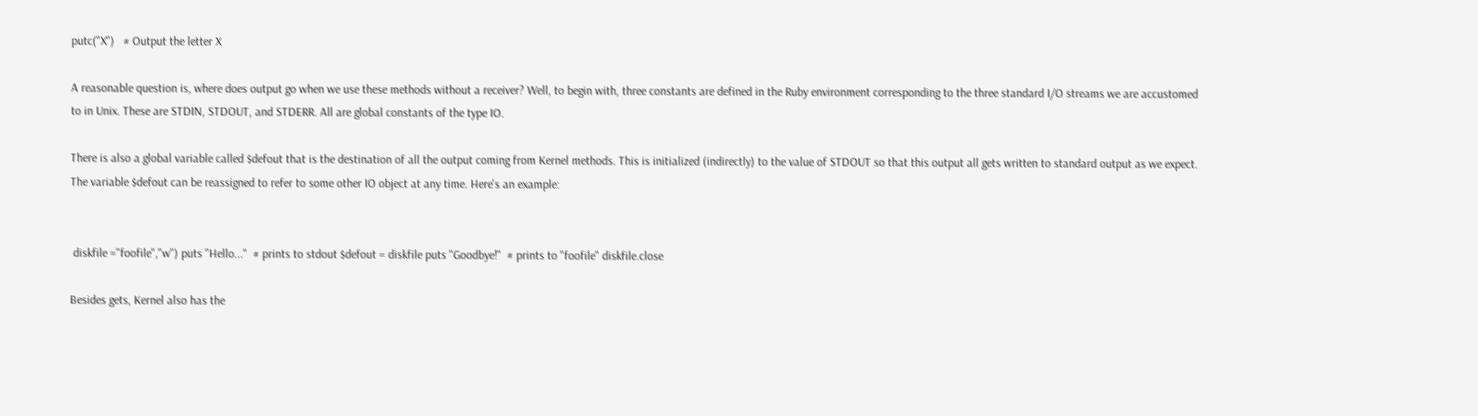putc("X")   # Output the letter X

A reasonable question is, where does output go when we use these methods without a receiver? Well, to begin with, three constants are defined in the Ruby environment corresponding to the three standard I/O streams we are accustomed to in Unix. These are STDIN, STDOUT, and STDERR. All are global constants of the type IO.

There is also a global variable called $defout that is the destination of all the output coming from Kernel methods. This is initialized (indirectly) to the value of STDOUT so that this output all gets written to standard output as we expect. The variable $defout can be reassigned to refer to some other IO object at any time. Here's an example:


 diskfile ="foofile","w") puts "Hello..."  # prints to stdout $defout = diskfile puts "Goodbye!"  # prints to "foofile" diskfile.close

Besides gets, Kernel also has the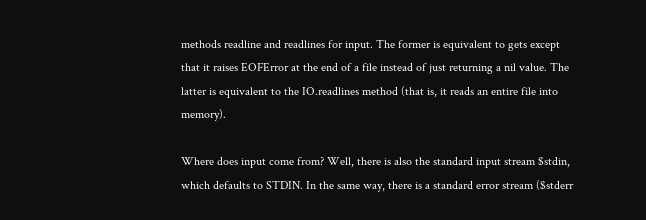methods readline and readlines for input. The former is equivalent to gets except that it raises EOFError at the end of a file instead of just returning a nil value. The latter is equivalent to the IO.readlines method (that is, it reads an entire file into memory).

Where does input come from? Well, there is also the standard input stream $stdin, which defaults to STDIN. In the same way, there is a standard error stream ($stderr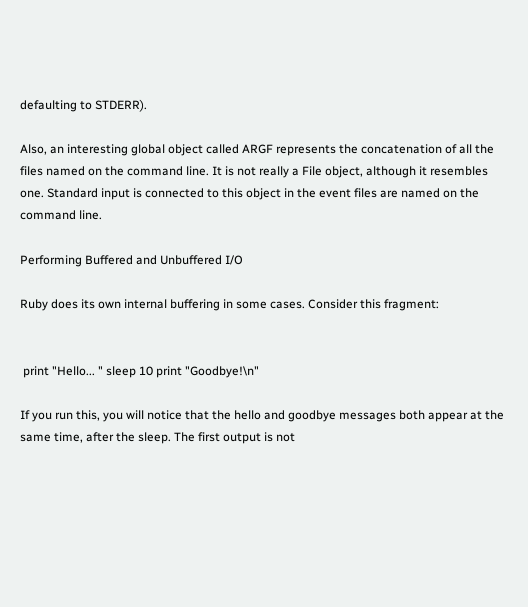defaulting to STDERR).

Also, an interesting global object called ARGF represents the concatenation of all the files named on the command line. It is not really a File object, although it resembles one. Standard input is connected to this object in the event files are named on the command line.

Performing Buffered and Unbuffered I/O

Ruby does its own internal buffering in some cases. Consider this fragment:


 print "Hello... " sleep 10 print "Goodbye!\n"

If you run this, you will notice that the hello and goodbye messages both appear at the same time, after the sleep. The first output is not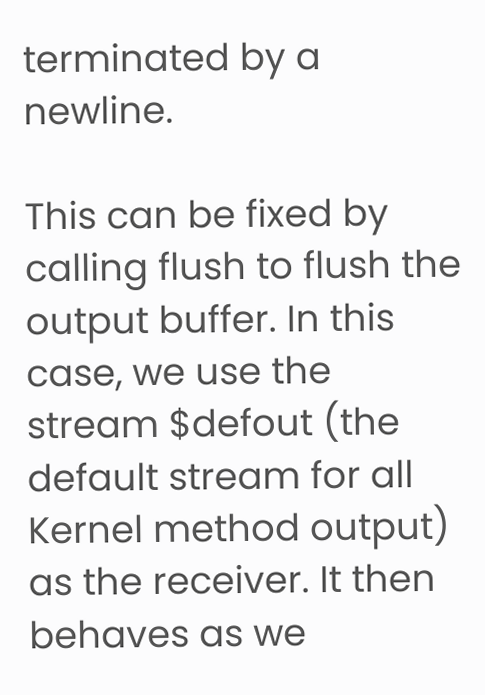terminated by a newline.

This can be fixed by calling flush to flush the output buffer. In this case, we use the stream $defout (the default stream for all Kernel method output) as the receiver. It then behaves as we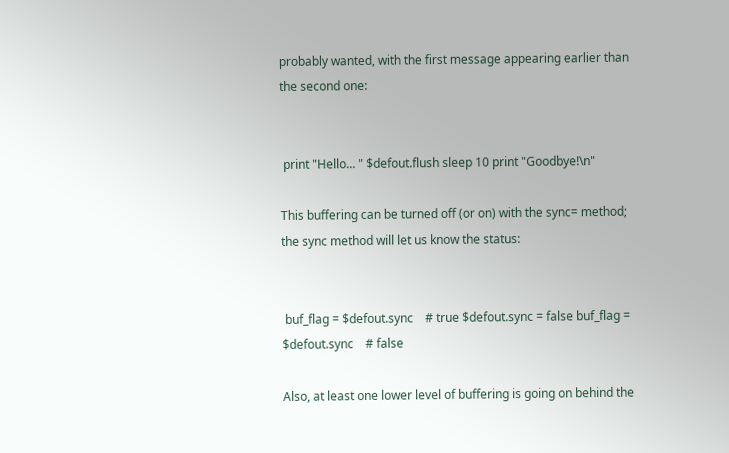probably wanted, with the first message appearing earlier than the second one:


 print "Hello... " $defout.flush sleep 10 print "Goodbye!\n"

This buffering can be turned off (or on) with the sync= method; the sync method will let us know the status:


 buf_flag = $defout.sync    # true $defout.sync = false buf_flag = $defout.sync    # false

Also, at least one lower level of buffering is going on behind the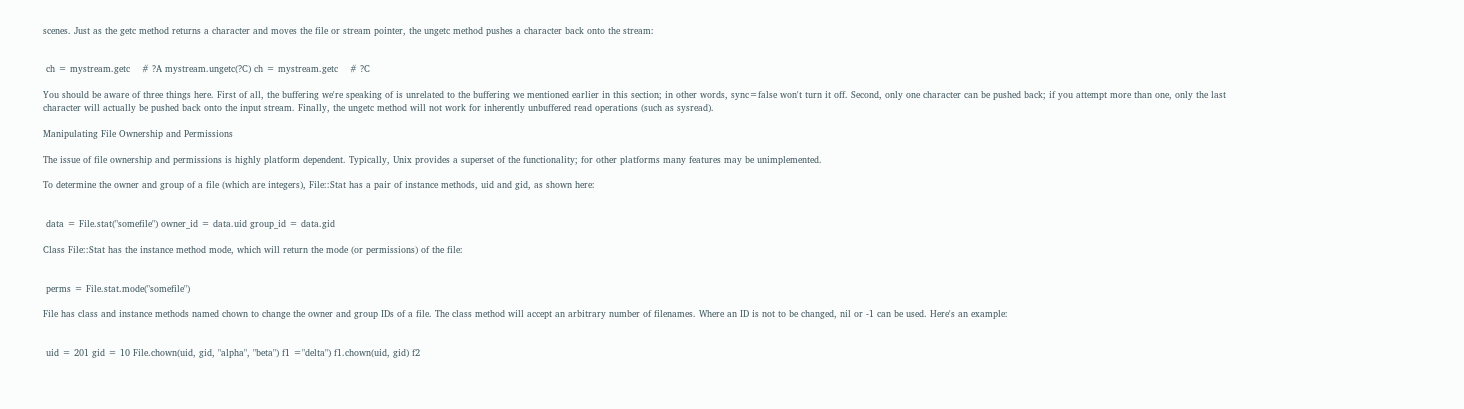scenes. Just as the getc method returns a character and moves the file or stream pointer, the ungetc method pushes a character back onto the stream:


 ch = mystream.getc    # ?A mystream.ungetc(?C) ch = mystream.getc    # ?C

You should be aware of three things here. First of all, the buffering we're speaking of is unrelated to the buffering we mentioned earlier in this section; in other words, sync=false won't turn it off. Second, only one character can be pushed back; if you attempt more than one, only the last character will actually be pushed back onto the input stream. Finally, the ungetc method will not work for inherently unbuffered read operations (such as sysread).

Manipulating File Ownership and Permissions

The issue of file ownership and permissions is highly platform dependent. Typically, Unix provides a superset of the functionality; for other platforms many features may be unimplemented.

To determine the owner and group of a file (which are integers), File::Stat has a pair of instance methods, uid and gid, as shown here:


 data = File.stat("somefile") owner_id = data.uid group_id = data.gid

Class File::Stat has the instance method mode, which will return the mode (or permissions) of the file:


 perms = File.stat.mode("somefile")

File has class and instance methods named chown to change the owner and group IDs of a file. The class method will accept an arbitrary number of filenames. Where an ID is not to be changed, nil or -1 can be used. Here's an example:


 uid = 201 gid = 10 File.chown(uid, gid, "alpha", "beta") f1 ="delta") f1.chown(uid, gid) f2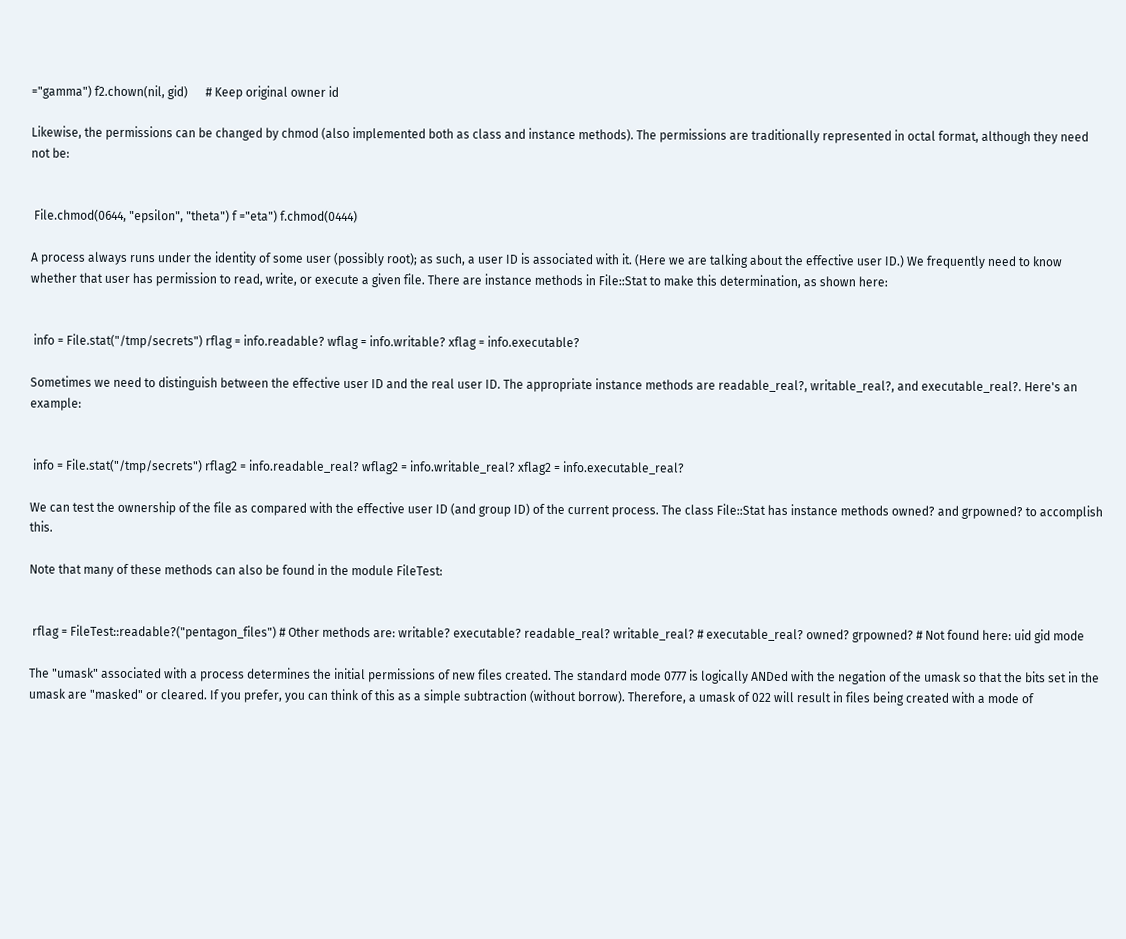="gamma") f2.chown(nil, gid)      # Keep original owner id

Likewise, the permissions can be changed by chmod (also implemented both as class and instance methods). The permissions are traditionally represented in octal format, although they need not be:


 File.chmod(0644, "epsilon", "theta") f ="eta") f.chmod(0444)

A process always runs under the identity of some user (possibly root); as such, a user ID is associated with it. (Here we are talking about the effective user ID.) We frequently need to know whether that user has permission to read, write, or execute a given file. There are instance methods in File::Stat to make this determination, as shown here:


 info = File.stat("/tmp/secrets") rflag = info.readable? wflag = info.writable? xflag = info.executable?

Sometimes we need to distinguish between the effective user ID and the real user ID. The appropriate instance methods are readable_real?, writable_real?, and executable_real?. Here's an example:


 info = File.stat("/tmp/secrets") rflag2 = info.readable_real? wflag2 = info.writable_real? xflag2 = info.executable_real?

We can test the ownership of the file as compared with the effective user ID (and group ID) of the current process. The class File::Stat has instance methods owned? and grpowned? to accomplish this.

Note that many of these methods can also be found in the module FileTest:


 rflag = FileTest::readable?("pentagon_files") # Other methods are: writable? executable? readable_real? writable_real? # executable_real? owned? grpowned? # Not found here: uid gid mode

The "umask" associated with a process determines the initial permissions of new files created. The standard mode 0777 is logically ANDed with the negation of the umask so that the bits set in the umask are "masked" or cleared. If you prefer, you can think of this as a simple subtraction (without borrow). Therefore, a umask of 022 will result in files being created with a mode of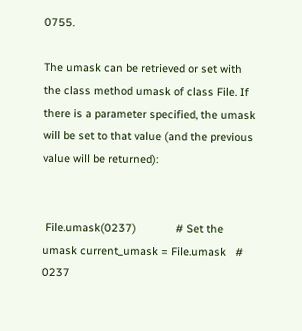0755.

The umask can be retrieved or set with the class method umask of class File. If there is a parameter specified, the umask will be set to that value (and the previous value will be returned):


 File.umask(0237)             # Set the umask current_umask = File.umask   # 0237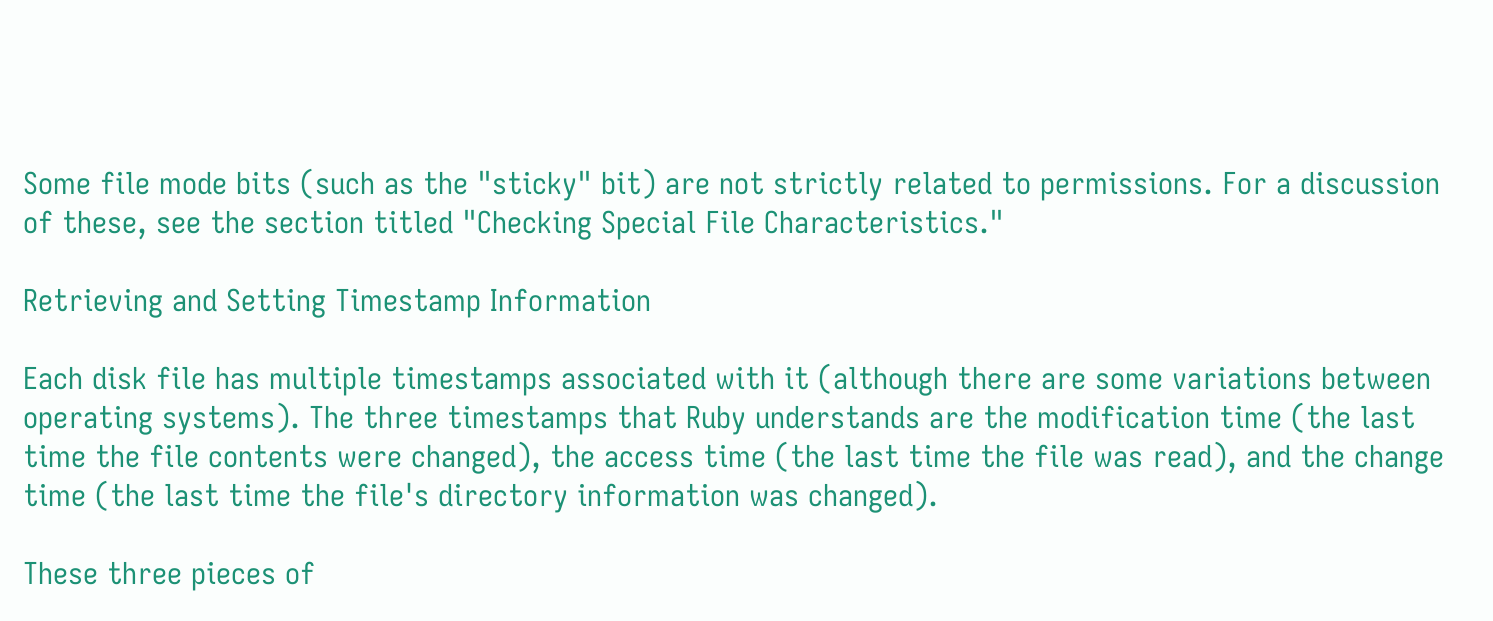Some file mode bits (such as the "sticky" bit) are not strictly related to permissions. For a discussion of these, see the section titled "Checking Special File Characteristics."

Retrieving and Setting Timestamp Information

Each disk file has multiple timestamps associated with it (although there are some variations between operating systems). The three timestamps that Ruby understands are the modification time (the last time the file contents were changed), the access time (the last time the file was read), and the change time (the last time the file's directory information was changed).

These three pieces of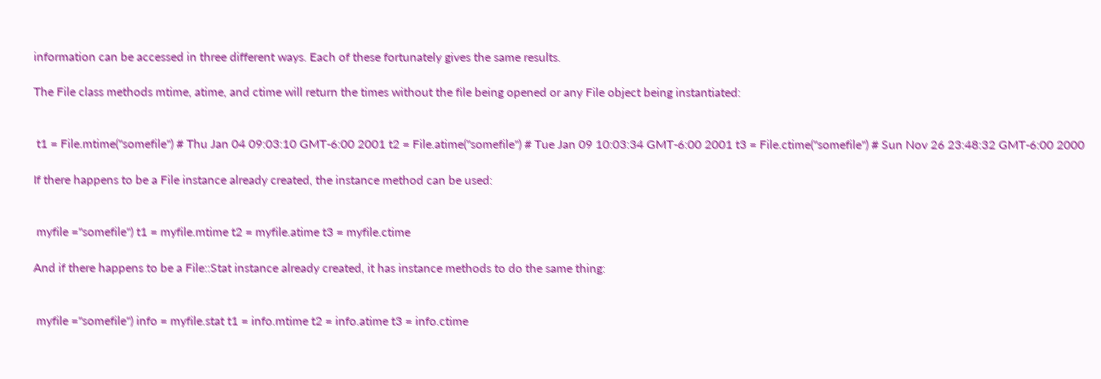information can be accessed in three different ways. Each of these fortunately gives the same results.

The File class methods mtime, atime, and ctime will return the times without the file being opened or any File object being instantiated:


 t1 = File.mtime("somefile") # Thu Jan 04 09:03:10 GMT-6:00 2001 t2 = File.atime("somefile") # Tue Jan 09 10:03:34 GMT-6:00 2001 t3 = File.ctime("somefile") # Sun Nov 26 23:48:32 GMT-6:00 2000

If there happens to be a File instance already created, the instance method can be used:


 myfile ="somefile") t1 = myfile.mtime t2 = myfile.atime t3 = myfile.ctime

And if there happens to be a File::Stat instance already created, it has instance methods to do the same thing:


 myfile ="somefile") info = myfile.stat t1 = info.mtime t2 = info.atime t3 = info.ctime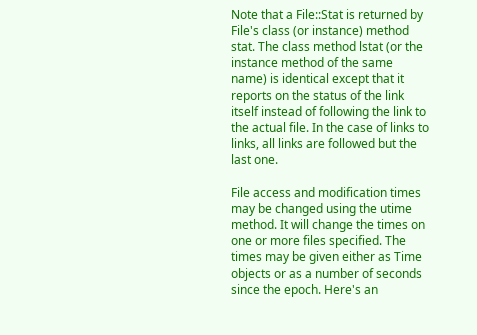Note that a File::Stat is returned by File's class (or instance) method stat. The class method lstat (or the instance method of the same name) is identical except that it reports on the status of the link itself instead of following the link to the actual file. In the case of links to links, all links are followed but the last one.

File access and modification times may be changed using the utime method. It will change the times on one or more files specified. The times may be given either as Time objects or as a number of seconds since the epoch. Here's an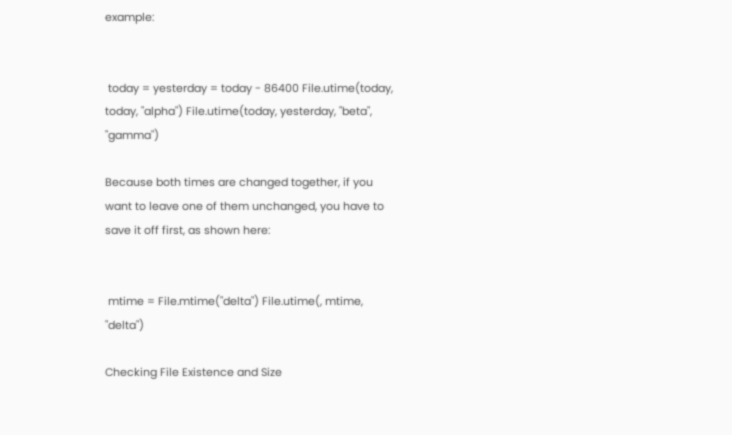example:


 today = yesterday = today - 86400 File.utime(today, today, "alpha") File.utime(today, yesterday, "beta", "gamma")

Because both times are changed together, if you want to leave one of them unchanged, you have to save it off first, as shown here:


 mtime = File.mtime("delta") File.utime(, mtime, "delta")

Checking File Existence and Size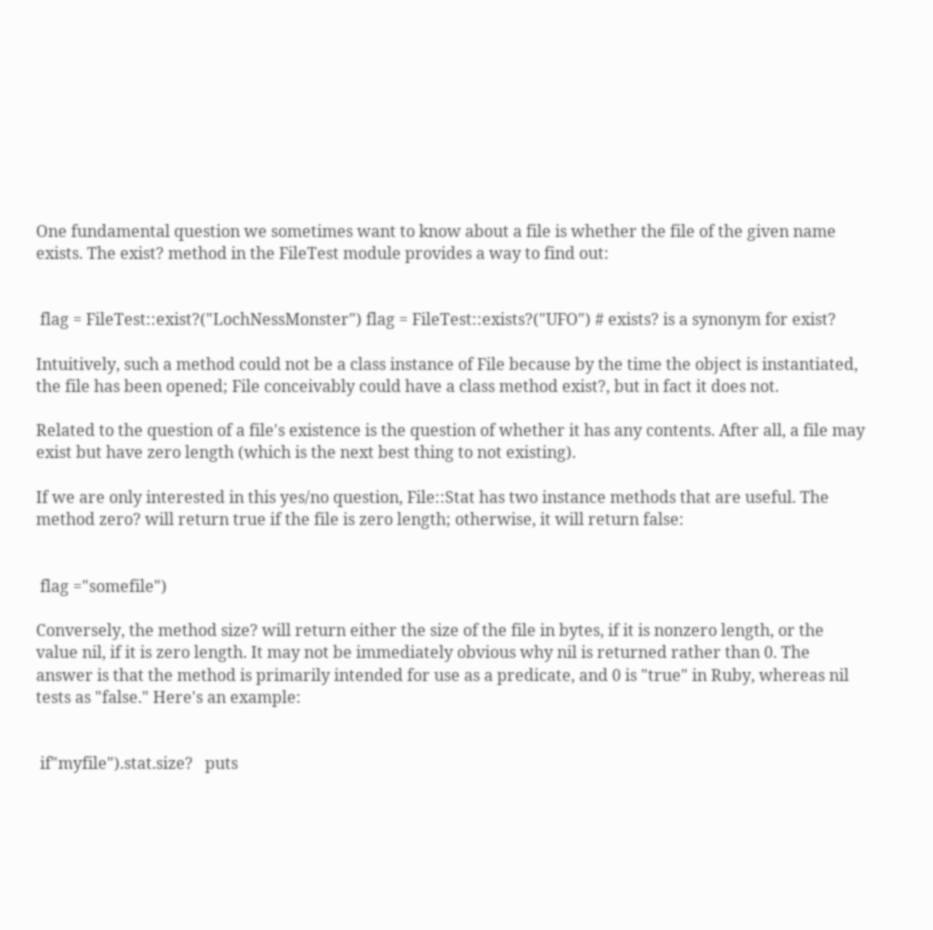One fundamental question we sometimes want to know about a file is whether the file of the given name exists. The exist? method in the FileTest module provides a way to find out:


 flag = FileTest::exist?("LochNessMonster") flag = FileTest::exists?("UFO") # exists? is a synonym for exist?

Intuitively, such a method could not be a class instance of File because by the time the object is instantiated, the file has been opened; File conceivably could have a class method exist?, but in fact it does not.

Related to the question of a file's existence is the question of whether it has any contents. After all, a file may exist but have zero length (which is the next best thing to not existing).

If we are only interested in this yes/no question, File::Stat has two instance methods that are useful. The method zero? will return true if the file is zero length; otherwise, it will return false:


 flag ="somefile")

Conversely, the method size? will return either the size of the file in bytes, if it is nonzero length, or the value nil, if it is zero length. It may not be immediately obvious why nil is returned rather than 0. The answer is that the method is primarily intended for use as a predicate, and 0 is "true" in Ruby, whereas nil tests as "false." Here's an example:


 if"myfile").stat.size?   puts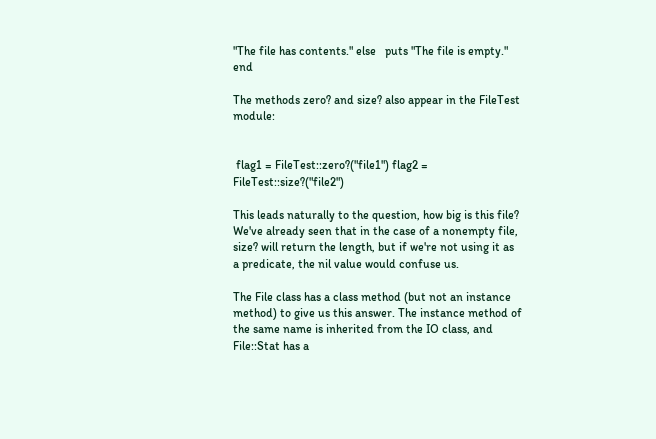"The file has contents." else   puts "The file is empty." end

The methods zero? and size? also appear in the FileTest module:


 flag1 = FileTest::zero?("file1") flag2 = FileTest::size?("file2")

This leads naturally to the question, how big is this file? We've already seen that in the case of a nonempty file, size? will return the length, but if we're not using it as a predicate, the nil value would confuse us.

The File class has a class method (but not an instance method) to give us this answer. The instance method of the same name is inherited from the IO class, and File::Stat has a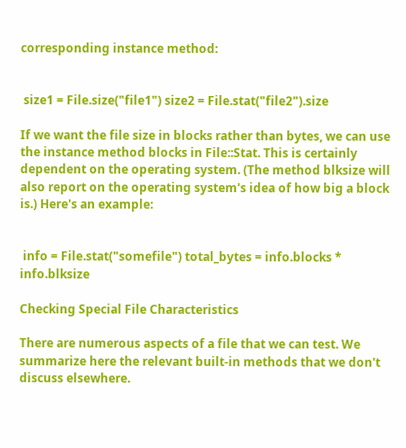corresponding instance method:


 size1 = File.size("file1") size2 = File.stat("file2").size

If we want the file size in blocks rather than bytes, we can use the instance method blocks in File::Stat. This is certainly dependent on the operating system. (The method blksize will also report on the operating system's idea of how big a block is.) Here's an example:


 info = File.stat("somefile") total_bytes = info.blocks * info.blksize

Checking Special File Characteristics

There are numerous aspects of a file that we can test. We summarize here the relevant built-in methods that we don't discuss elsewhere.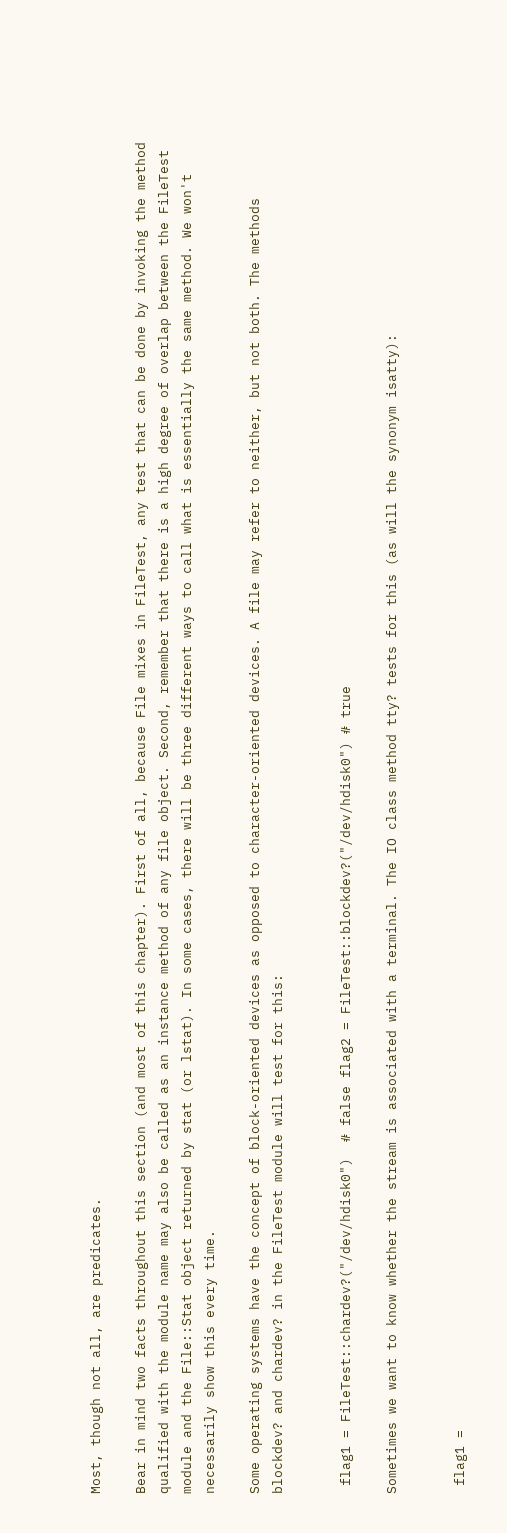Most, though not all, are predicates.

Bear in mind two facts throughout this section (and most of this chapter). First of all, because File mixes in FileTest, any test that can be done by invoking the method qualified with the module name may also be called as an instance method of any file object. Second, remember that there is a high degree of overlap between the FileTest module and the File::Stat object returned by stat (or lstat). In some cases, there will be three different ways to call what is essentially the same method. We won't necessarily show this every time.

Some operating systems have the concept of block-oriented devices as opposed to character-oriented devices. A file may refer to neither, but not both. The methods blockdev? and chardev? in the FileTest module will test for this:


 flag1 = FileTest::chardev?("/dev/hdisk0")  # false flag2 = FileTest::blockdev?("/dev/hdisk0") # true

Sometimes we want to know whether the stream is associated with a terminal. The IO class method tty? tests for this (as will the synonym isatty):


 flag1 =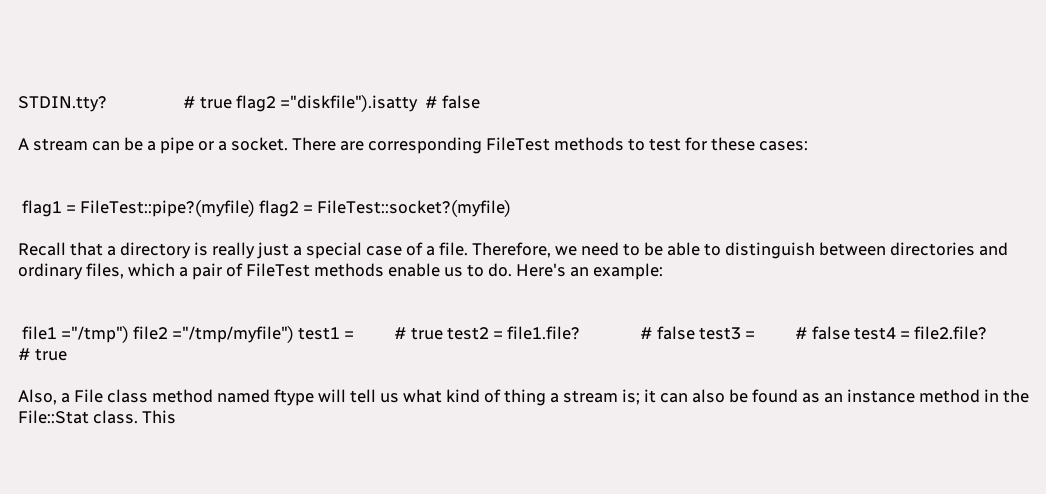STDIN.tty?                   # true flag2 ="diskfile").isatty  # false

A stream can be a pipe or a socket. There are corresponding FileTest methods to test for these cases:


 flag1 = FileTest::pipe?(myfile) flag2 = FileTest::socket?(myfile)

Recall that a directory is really just a special case of a file. Therefore, we need to be able to distinguish between directories and ordinary files, which a pair of FileTest methods enable us to do. Here's an example:


 file1 ="/tmp") file2 ="/tmp/myfile") test1 =          # true test2 = file1.file?               # false test3 =          # false test4 = file2.file?               # true

Also, a File class method named ftype will tell us what kind of thing a stream is; it can also be found as an instance method in the File::Stat class. This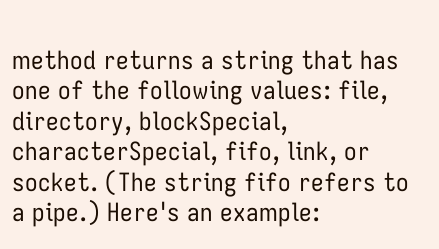method returns a string that has one of the following values: file, directory, blockSpecial, characterSpecial, fifo, link, or socket. (The string fifo refers to a pipe.) Here's an example: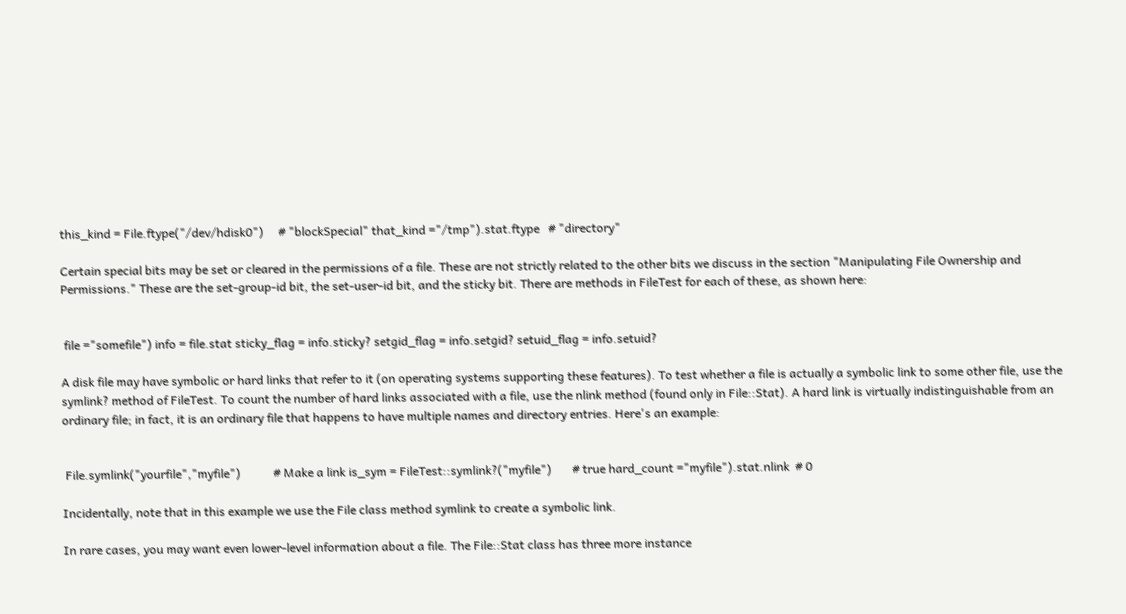this_kind = File.ftype("/dev/hdisk0")     # "blockSpecial" that_kind ="/tmp").stat.ftype   # "directory"

Certain special bits may be set or cleared in the permissions of a file. These are not strictly related to the other bits we discuss in the section "Manipulating File Ownership and Permissions." These are the set-group-id bit, the set-user-id bit, and the sticky bit. There are methods in FileTest for each of these, as shown here:


 file ="somefile") info = file.stat sticky_flag = info.sticky? setgid_flag = info.setgid? setuid_flag = info.setuid?

A disk file may have symbolic or hard links that refer to it (on operating systems supporting these features). To test whether a file is actually a symbolic link to some other file, use the symlink? method of FileTest. To count the number of hard links associated with a file, use the nlink method (found only in File::Stat). A hard link is virtually indistinguishable from an ordinary file; in fact, it is an ordinary file that happens to have multiple names and directory entries. Here's an example:


 File.symlink("yourfile","myfile")           # Make a link is_sym = FileTest::symlink?("myfile")       # true hard_count ="myfile").stat.nlink  # 0

Incidentally, note that in this example we use the File class method symlink to create a symbolic link.

In rare cases, you may want even lower-level information about a file. The File::Stat class has three more instance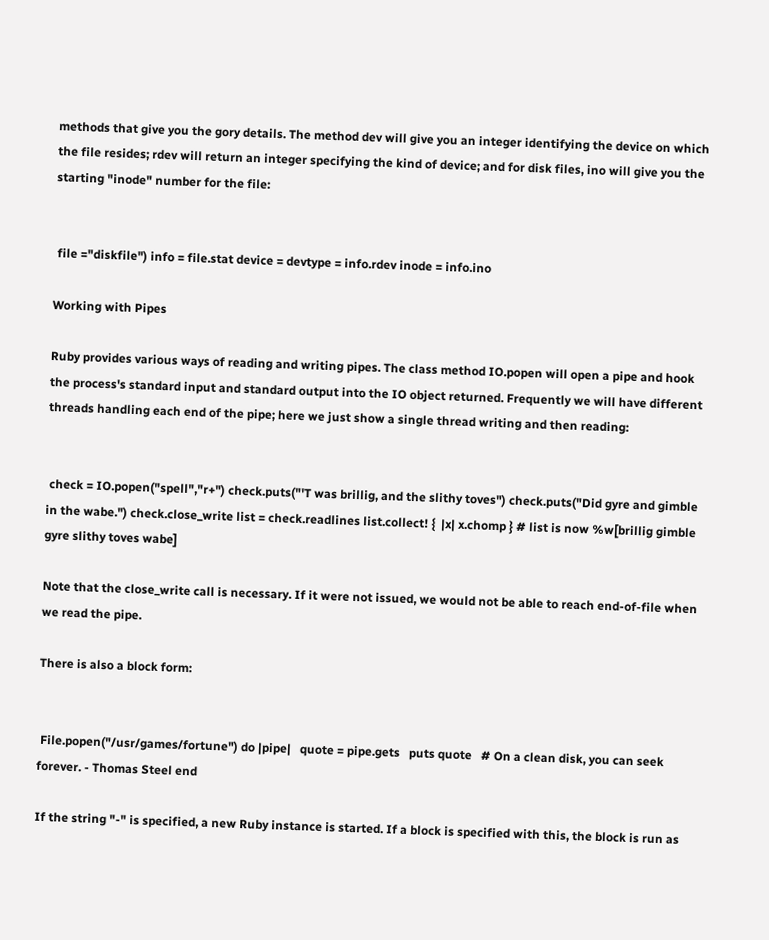methods that give you the gory details. The method dev will give you an integer identifying the device on which the file resides; rdev will return an integer specifying the kind of device; and for disk files, ino will give you the starting "inode" number for the file:


 file ="diskfile") info = file.stat device = devtype = info.rdev inode = info.ino

Working with Pipes

Ruby provides various ways of reading and writing pipes. The class method IO.popen will open a pipe and hook the process's standard input and standard output into the IO object returned. Frequently we will have different threads handling each end of the pipe; here we just show a single thread writing and then reading:


 check = IO.popen("spell","r+") check.puts("'T was brillig, and the slithy toves") check.puts("Did gyre and gimble in the wabe.") check.close_write list = check.readlines list.collect! {  |x| x.chomp } # list is now %w[brillig gimble gyre slithy toves wabe]

Note that the close_write call is necessary. If it were not issued, we would not be able to reach end-of-file when we read the pipe.

There is also a block form:


 File.popen("/usr/games/fortune") do |pipe|   quote = pipe.gets   puts quote   # On a clean disk, you can seek forever. - Thomas Steel end

If the string "-" is specified, a new Ruby instance is started. If a block is specified with this, the block is run as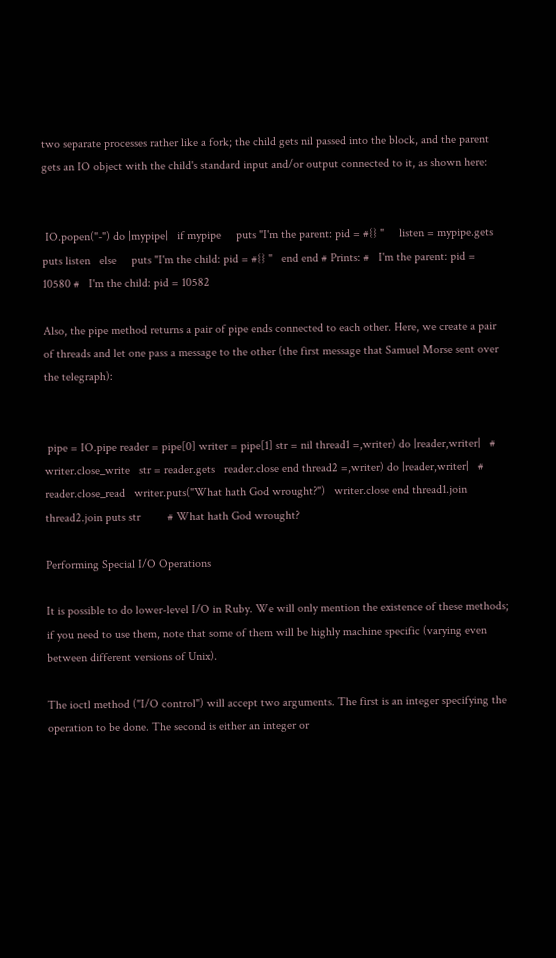two separate processes rather like a fork; the child gets nil passed into the block, and the parent gets an IO object with the child's standard input and/or output connected to it, as shown here:


 IO.popen("-") do |mypipe|   if mypipe     puts "I'm the parent: pid = #{} "     listen = mypipe.gets     puts listen   else     puts "I'm the child: pid = #{} "   end end # Prints: #   I'm the parent: pid = 10580 #   I'm the child: pid = 10582

Also, the pipe method returns a pair of pipe ends connected to each other. Here, we create a pair of threads and let one pass a message to the other (the first message that Samuel Morse sent over the telegraph):


 pipe = IO.pipe reader = pipe[0] writer = pipe[1] str = nil thread1 =,writer) do |reader,writer|   # writer.close_write   str = reader.gets   reader.close end thread2 =,writer) do |reader,writer|   # reader.close_read   writer.puts("What hath God wrought?")   writer.close end thread1.join thread2.join puts str         # What hath God wrought?

Performing Special I/O Operations

It is possible to do lower-level I/O in Ruby. We will only mention the existence of these methods; if you need to use them, note that some of them will be highly machine specific (varying even between different versions of Unix).

The ioctl method ("I/O control") will accept two arguments. The first is an integer specifying the operation to be done. The second is either an integer or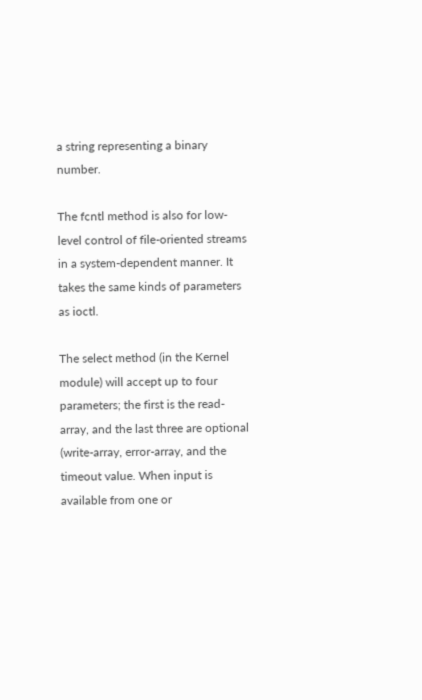a string representing a binary number.

The fcntl method is also for low-level control of file-oriented streams in a system-dependent manner. It takes the same kinds of parameters as ioctl.

The select method (in the Kernel module) will accept up to four parameters; the first is the read-array, and the last three are optional (write-array, error-array, and the timeout value. When input is available from one or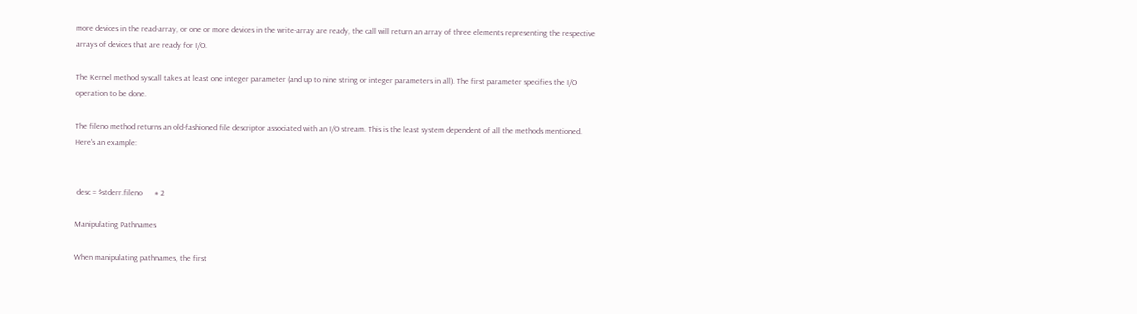more devices in the read-array, or one or more devices in the write-array are ready, the call will return an array of three elements representing the respective arrays of devices that are ready for I/O.

The Kernel method syscall takes at least one integer parameter (and up to nine string or integer parameters in all). The first parameter specifies the I/O operation to be done.

The fileno method returns an old-fashioned file descriptor associated with an I/O stream. This is the least system dependent of all the methods mentioned. Here's an example:


 desc = $stderr.fileno      # 2

Manipulating Pathnames

When manipulating pathnames, the first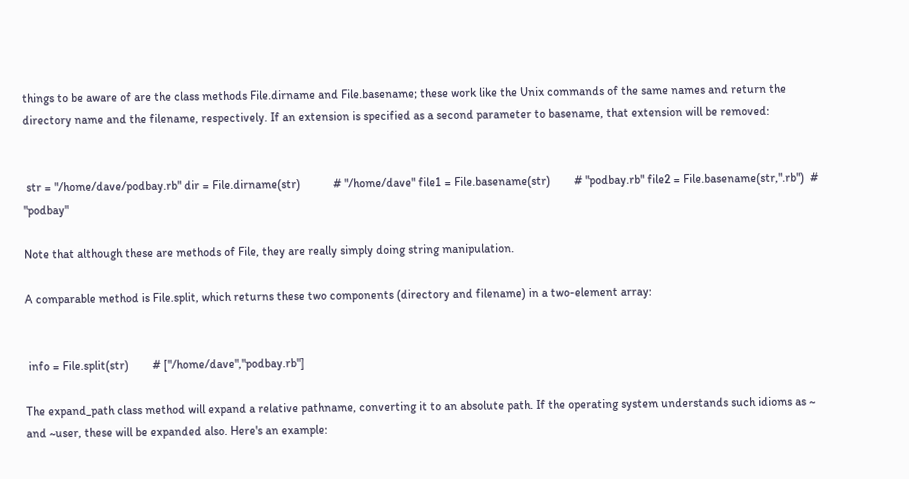things to be aware of are the class methods File.dirname and File.basename; these work like the Unix commands of the same names and return the directory name and the filename, respectively. If an extension is specified as a second parameter to basename, that extension will be removed:


 str = "/home/dave/podbay.rb" dir = File.dirname(str)           # "/home/dave" file1 = File.basename(str)        # "podbay.rb" file2 = File.basename(str,".rb")  # "podbay"

Note that although these are methods of File, they are really simply doing string manipulation.

A comparable method is File.split, which returns these two components (directory and filename) in a two-element array:


 info = File.split(str)        # ["/home/dave","podbay.rb"]

The expand_path class method will expand a relative pathname, converting it to an absolute path. If the operating system understands such idioms as ~ and ~user, these will be expanded also. Here's an example: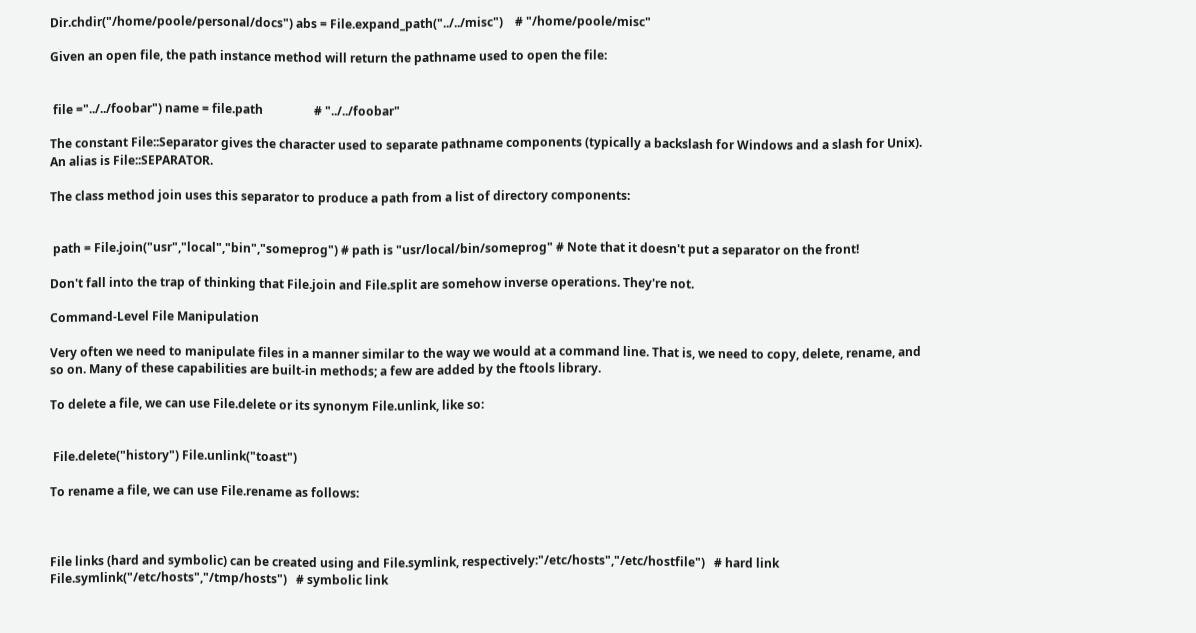Dir.chdir("/home/poole/personal/docs") abs = File.expand_path("../../misc")    # "/home/poole/misc"

Given an open file, the path instance method will return the pathname used to open the file:


 file ="../../foobar") name = file.path                 # "../../foobar"

The constant File::Separator gives the character used to separate pathname components (typically a backslash for Windows and a slash for Unix). An alias is File::SEPARATOR.

The class method join uses this separator to produce a path from a list of directory components:


 path = File.join("usr","local","bin","someprog") # path is "usr/local/bin/someprog" # Note that it doesn't put a separator on the front!

Don't fall into the trap of thinking that File.join and File.split are somehow inverse operations. They're not.

Command-Level File Manipulation

Very often we need to manipulate files in a manner similar to the way we would at a command line. That is, we need to copy, delete, rename, and so on. Many of these capabilities are built-in methods; a few are added by the ftools library.

To delete a file, we can use File.delete or its synonym File.unlink, like so:


 File.delete("history") File.unlink("toast")

To rename a file, we can use File.rename as follows:



File links (hard and symbolic) can be created using and File.symlink, respectively:"/etc/hosts","/etc/hostfile")   # hard link File.symlink("/etc/hosts","/tmp/hosts")   # symbolic link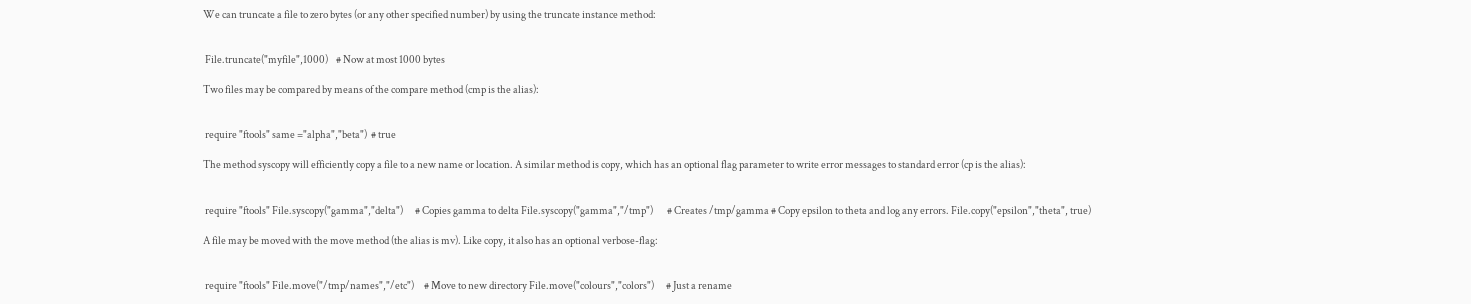We can truncate a file to zero bytes (or any other specified number) by using the truncate instance method:


 File.truncate("myfile",1000)    # Now at most 1000 bytes

Two files may be compared by means of the compare method (cmp is the alias):


 require "ftools" same ="alpha","beta")  # true

The method syscopy will efficiently copy a file to a new name or location. A similar method is copy, which has an optional flag parameter to write error messages to standard error (cp is the alias):


 require "ftools" File.syscopy("gamma","delta")      # Copies gamma to delta File.syscopy("gamma","/tmp")       # Creates /tmp/gamma # Copy epsilon to theta and log any errors. File.copy("epsilon","theta", true)

A file may be moved with the move method (the alias is mv). Like copy, it also has an optional verbose-flag:


 require "ftools" File.move("/tmp/names","/etc")     # Move to new directory File.move("colours","colors")      # Just a rename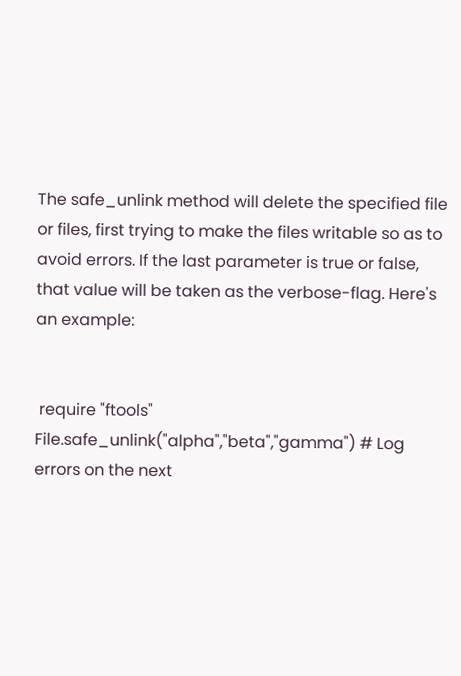The safe_unlink method will delete the specified file or files, first trying to make the files writable so as to avoid errors. If the last parameter is true or false, that value will be taken as the verbose-flag. Here's an example:


 require "ftools" File.safe_unlink("alpha","beta","gamma") # Log errors on the next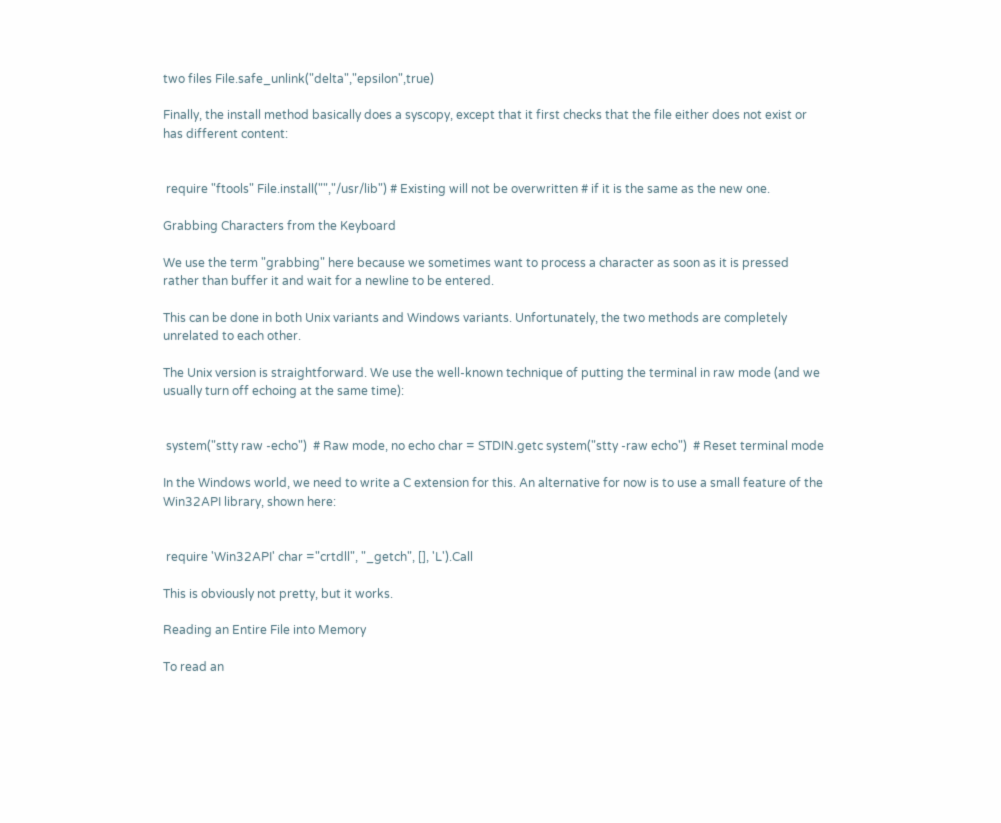two files File.safe_unlink("delta","epsilon",true)

Finally, the install method basically does a syscopy, except that it first checks that the file either does not exist or has different content:


 require "ftools" File.install("","/usr/lib") # Existing will not be overwritten # if it is the same as the new one.

Grabbing Characters from the Keyboard

We use the term "grabbing" here because we sometimes want to process a character as soon as it is pressed rather than buffer it and wait for a newline to be entered.

This can be done in both Unix variants and Windows variants. Unfortunately, the two methods are completely unrelated to each other.

The Unix version is straightforward. We use the well-known technique of putting the terminal in raw mode (and we usually turn off echoing at the same time):


 system("stty raw -echo")  # Raw mode, no echo char = STDIN.getc system("stty -raw echo")  # Reset terminal mode

In the Windows world, we need to write a C extension for this. An alternative for now is to use a small feature of the Win32API library, shown here:


 require 'Win32API' char ="crtdll", "_getch", [], 'L').Call

This is obviously not pretty, but it works.

Reading an Entire File into Memory

To read an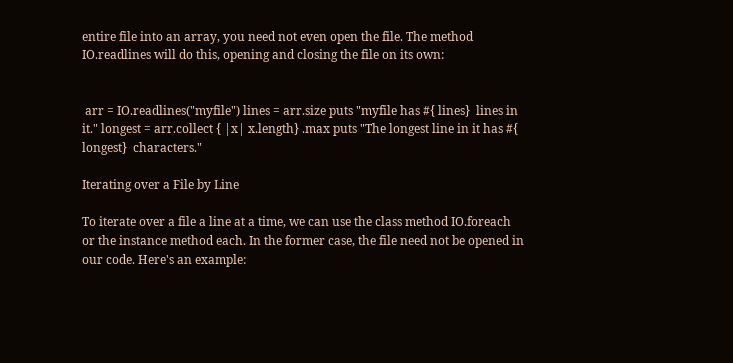entire file into an array, you need not even open the file. The method IO.readlines will do this, opening and closing the file on its own:


 arr = IO.readlines("myfile") lines = arr.size puts "myfile has #{ lines}  lines in it." longest = arr.collect { |x| x.length} .max puts "The longest line in it has #{ longest}  characters."

Iterating over a File by Line

To iterate over a file a line at a time, we can use the class method IO.foreach or the instance method each. In the former case, the file need not be opened in our code. Here's an example: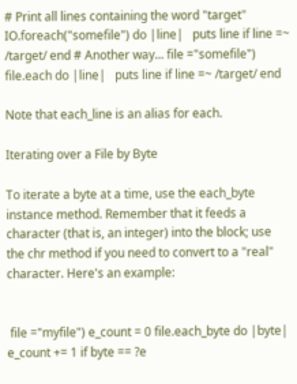# Print all lines containing the word "target" IO.foreach("somefile") do |line|   puts line if line =~ /target/ end # Another way... file ="somefile") file.each do |line|   puts line if line =~ /target/ end

Note that each_line is an alias for each.

Iterating over a File by Byte

To iterate a byte at a time, use the each_byte instance method. Remember that it feeds a character (that is, an integer) into the block; use the chr method if you need to convert to a "real" character. Here's an example:


 file ="myfile") e_count = 0 file.each_byte do |byte|   e_count += 1 if byte == ?e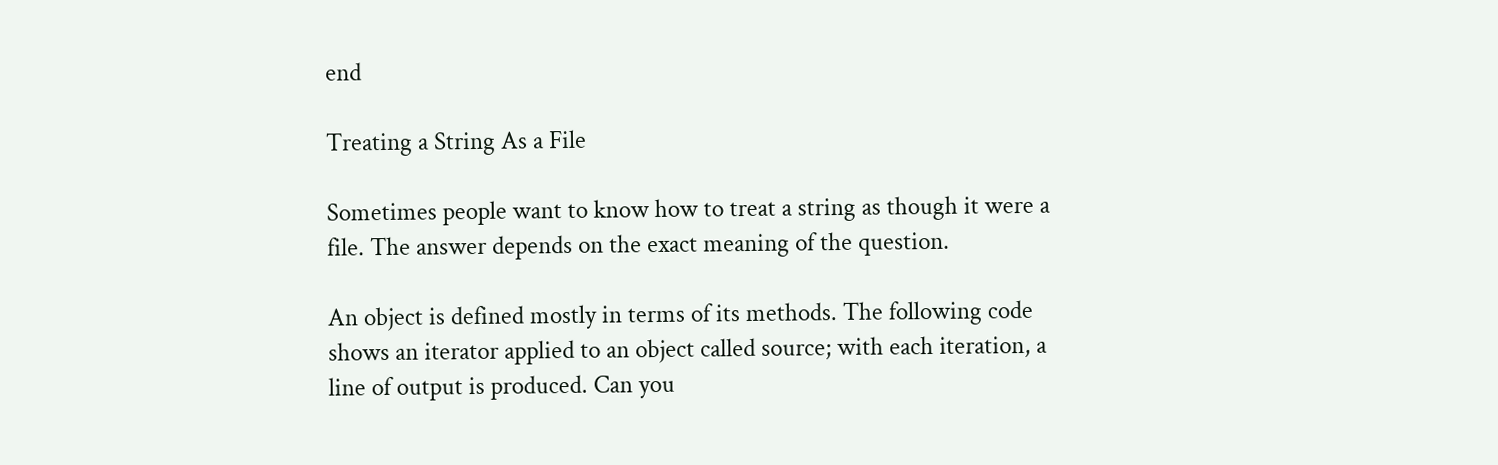end

Treating a String As a File

Sometimes people want to know how to treat a string as though it were a file. The answer depends on the exact meaning of the question.

An object is defined mostly in terms of its methods. The following code shows an iterator applied to an object called source; with each iteration, a line of output is produced. Can you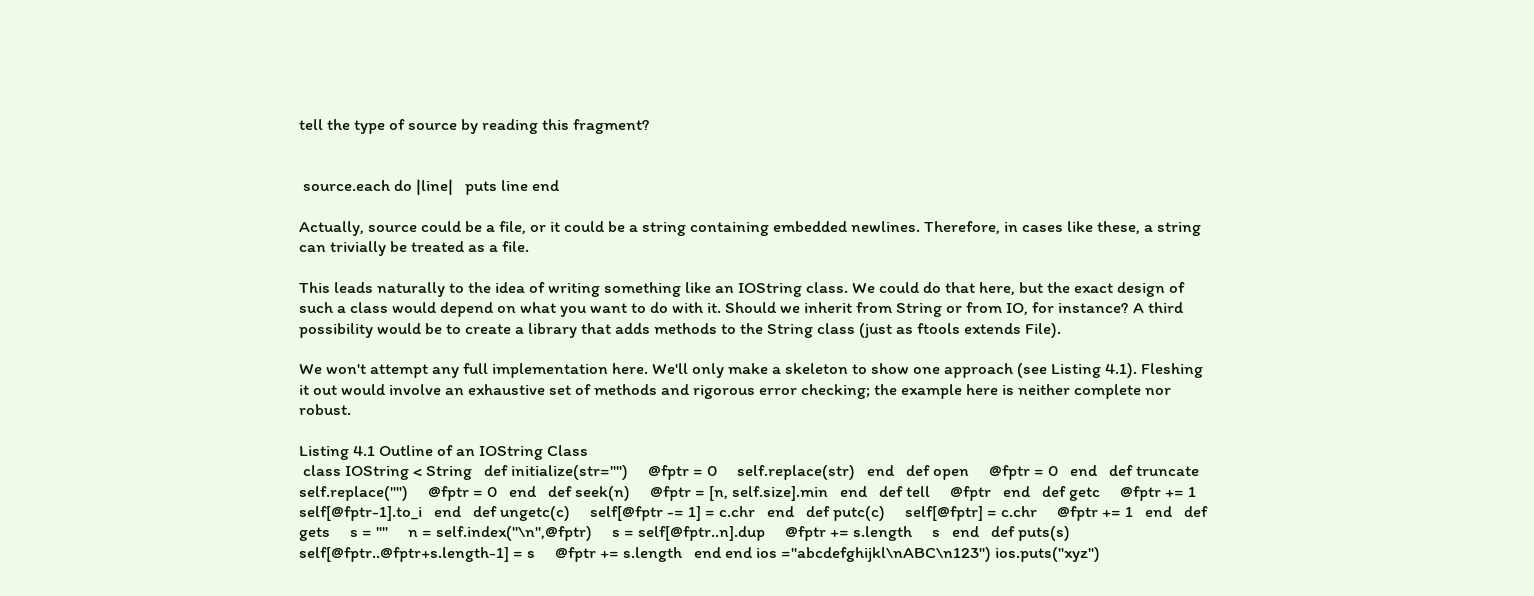tell the type of source by reading this fragment?


 source.each do |line|   puts line end

Actually, source could be a file, or it could be a string containing embedded newlines. Therefore, in cases like these, a string can trivially be treated as a file.

This leads naturally to the idea of writing something like an IOString class. We could do that here, but the exact design of such a class would depend on what you want to do with it. Should we inherit from String or from IO, for instance? A third possibility would be to create a library that adds methods to the String class (just as ftools extends File).

We won't attempt any full implementation here. We'll only make a skeleton to show one approach (see Listing 4.1). Fleshing it out would involve an exhaustive set of methods and rigorous error checking; the example here is neither complete nor robust.

Listing 4.1 Outline of an IOString Class
 class IOString < String   def initialize(str="")     @fptr = 0     self.replace(str)   end   def open     @fptr = 0   end   def truncate     self.replace("")     @fptr = 0   end   def seek(n)     @fptr = [n, self.size].min   end   def tell     @fptr   end   def getc     @fptr += 1     self[@fptr-1].to_i   end   def ungetc(c)     self[@fptr -= 1] = c.chr   end   def putc(c)     self[@fptr] = c.chr     @fptr += 1   end   def gets     s = ""     n = self.index("\n",@fptr)     s = self[@fptr..n].dup     @fptr += s.length     s   end   def puts(s)     self[@fptr..@fptr+s.length-1] = s     @fptr += s.length   end end ios ="abcdefghijkl\nABC\n123") ios.puts("xyz")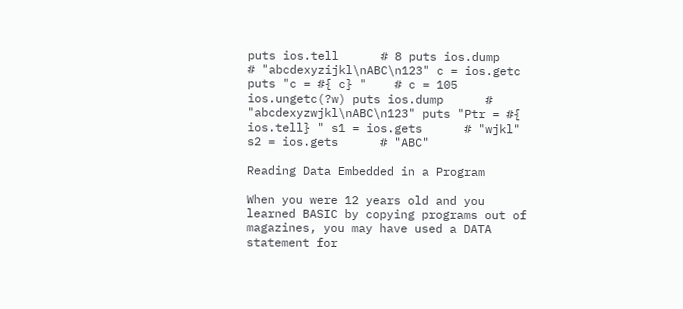puts ios.tell      # 8 puts ios.dump      # "abcdexyzijkl\nABC\n123" c = ios.getc puts "c = #{ c} "    # c = 105 ios.ungetc(?w) puts ios.dump      # "abcdexyzwjkl\nABC\n123" puts "Ptr = #{ ios.tell} " s1 = ios.gets      # "wjkl" s2 = ios.gets      # "ABC"

Reading Data Embedded in a Program

When you were 12 years old and you learned BASIC by copying programs out of magazines, you may have used a DATA statement for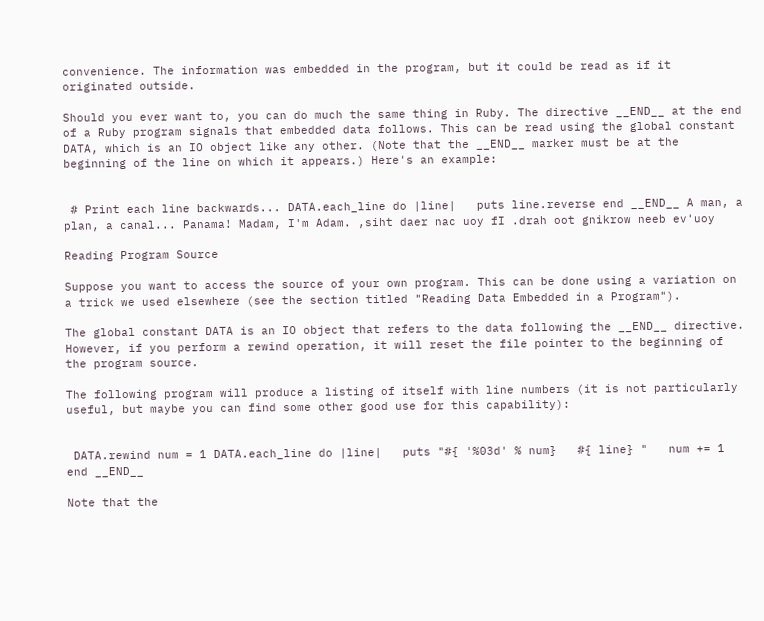convenience. The information was embedded in the program, but it could be read as if it originated outside.

Should you ever want to, you can do much the same thing in Ruby. The directive __END__ at the end of a Ruby program signals that embedded data follows. This can be read using the global constant DATA, which is an IO object like any other. (Note that the __END__ marker must be at the beginning of the line on which it appears.) Here's an example:


 # Print each line backwards... DATA.each_line do |line|   puts line.reverse end __END__ A man, a plan, a canal... Panama! Madam, I'm Adam. ,siht daer nac uoy fI .drah oot gnikrow neeb ev'uoy

Reading Program Source

Suppose you want to access the source of your own program. This can be done using a variation on a trick we used elsewhere (see the section titled "Reading Data Embedded in a Program").

The global constant DATA is an IO object that refers to the data following the __END__ directive. However, if you perform a rewind operation, it will reset the file pointer to the beginning of the program source.

The following program will produce a listing of itself with line numbers (it is not particularly useful, but maybe you can find some other good use for this capability):


 DATA.rewind num = 1 DATA.each_line do |line|   puts "#{ '%03d' % num}   #{ line} "   num += 1 end __END__

Note that the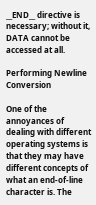__END__ directive is necessary; without it, DATA cannot be accessed at all.

Performing Newline Conversion

One of the annoyances of dealing with different operating systems is that they may have different concepts of what an end-of-line character is. The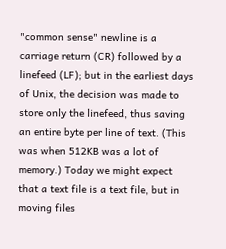"common sense" newline is a carriage return (CR) followed by a linefeed (LF); but in the earliest days of Unix, the decision was made to store only the linefeed, thus saving an entire byte per line of text. (This was when 512KB was a lot of memory.) Today we might expect that a text file is a text file, but in moving files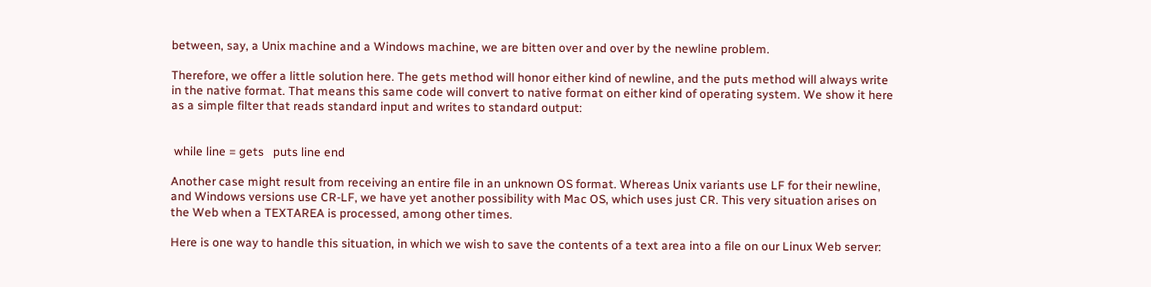between, say, a Unix machine and a Windows machine, we are bitten over and over by the newline problem.

Therefore, we offer a little solution here. The gets method will honor either kind of newline, and the puts method will always write in the native format. That means this same code will convert to native format on either kind of operating system. We show it here as a simple filter that reads standard input and writes to standard output:


 while line = gets   puts line end

Another case might result from receiving an entire file in an unknown OS format. Whereas Unix variants use LF for their newline, and Windows versions use CR-LF, we have yet another possibility with Mac OS, which uses just CR. This very situation arises on the Web when a TEXTAREA is processed, among other times.

Here is one way to handle this situation, in which we wish to save the contents of a text area into a file on our Linux Web server: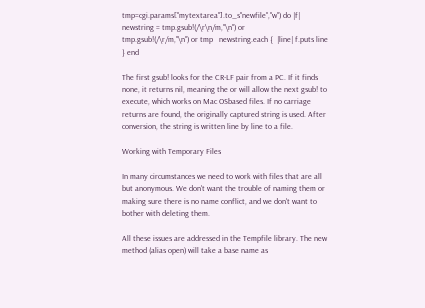tmp=cgi.params["mytextarea"].to_s"newfile","w") do |f|   newstring = tmp.gsub!(/\r\n/m,"\n") or               tmp.gsub!(/\r/m,"\n") or tmp   newstring.each {  |line| f.puts line } end

The first gsub! looks for the CR-LF pair from a PC. If it finds none, it returns nil, meaning the or will allow the next gsub! to execute, which works on Mac OSbased files. If no carriage returns are found, the originally captured string is used. After conversion, the string is written line by line to a file.

Working with Temporary Files

In many circumstances we need to work with files that are all but anonymous. We don't want the trouble of naming them or making sure there is no name conflict, and we don't want to bother with deleting them.

All these issues are addressed in the Tempfile library. The new method (alias open) will take a base name as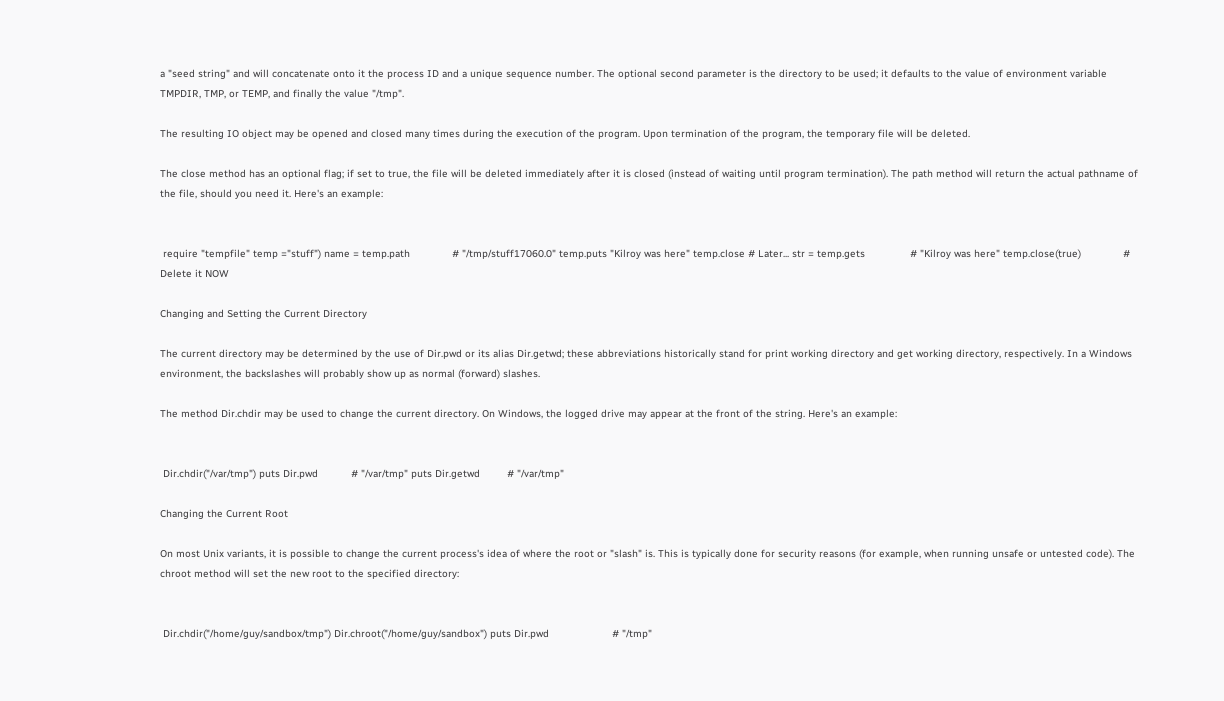a "seed string" and will concatenate onto it the process ID and a unique sequence number. The optional second parameter is the directory to be used; it defaults to the value of environment variable TMPDIR, TMP, or TEMP, and finally the value "/tmp".

The resulting IO object may be opened and closed many times during the execution of the program. Upon termination of the program, the temporary file will be deleted.

The close method has an optional flag; if set to true, the file will be deleted immediately after it is closed (instead of waiting until program termination). The path method will return the actual pathname of the file, should you need it. Here's an example:


 require "tempfile" temp ="stuff") name = temp.path              # "/tmp/stuff17060.0" temp.puts "Kilroy was here" temp.close # Later... str = temp.gets               # "Kilroy was here" temp.close(true)              # Delete it NOW

Changing and Setting the Current Directory

The current directory may be determined by the use of Dir.pwd or its alias Dir.getwd; these abbreviations historically stand for print working directory and get working directory, respectively. In a Windows environment, the backslashes will probably show up as normal (forward) slashes.

The method Dir.chdir may be used to change the current directory. On Windows, the logged drive may appear at the front of the string. Here's an example:


 Dir.chdir("/var/tmp") puts Dir.pwd           # "/var/tmp" puts Dir.getwd         # "/var/tmp"

Changing the Current Root

On most Unix variants, it is possible to change the current process's idea of where the root or "slash" is. This is typically done for security reasons (for example, when running unsafe or untested code). The chroot method will set the new root to the specified directory:


 Dir.chdir("/home/guy/sandbox/tmp") Dir.chroot("/home/guy/sandbox") puts Dir.pwd                     # "/tmp"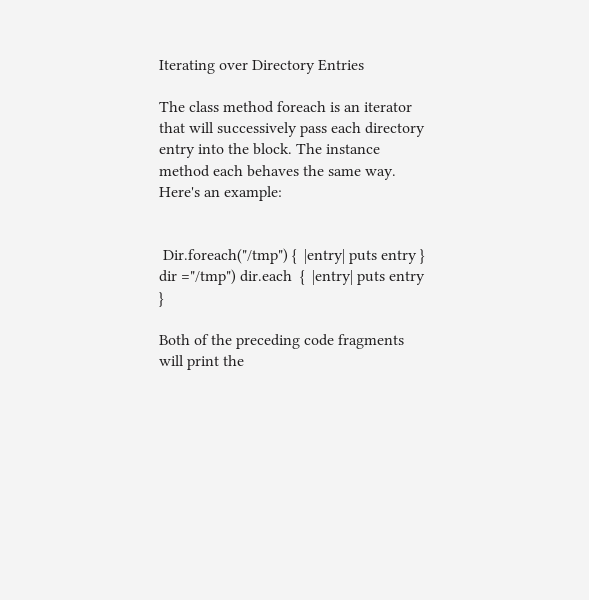Iterating over Directory Entries

The class method foreach is an iterator that will successively pass each directory entry into the block. The instance method each behaves the same way. Here's an example:


 Dir.foreach("/tmp") {  |entry| puts entry } dir ="/tmp") dir.each  {  |entry| puts entry }

Both of the preceding code fragments will print the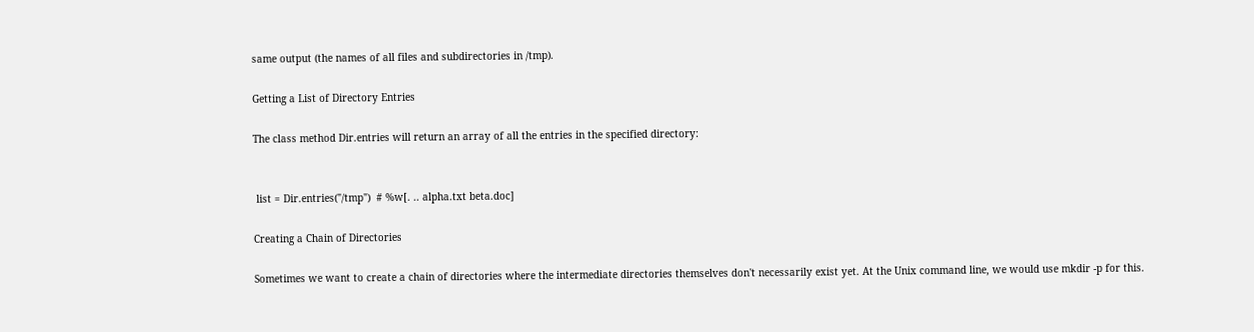same output (the names of all files and subdirectories in /tmp).

Getting a List of Directory Entries

The class method Dir.entries will return an array of all the entries in the specified directory:


 list = Dir.entries("/tmp")  # %w[. .. alpha.txt beta.doc]

Creating a Chain of Directories

Sometimes we want to create a chain of directories where the intermediate directories themselves don't necessarily exist yet. At the Unix command line, we would use mkdir -p for this.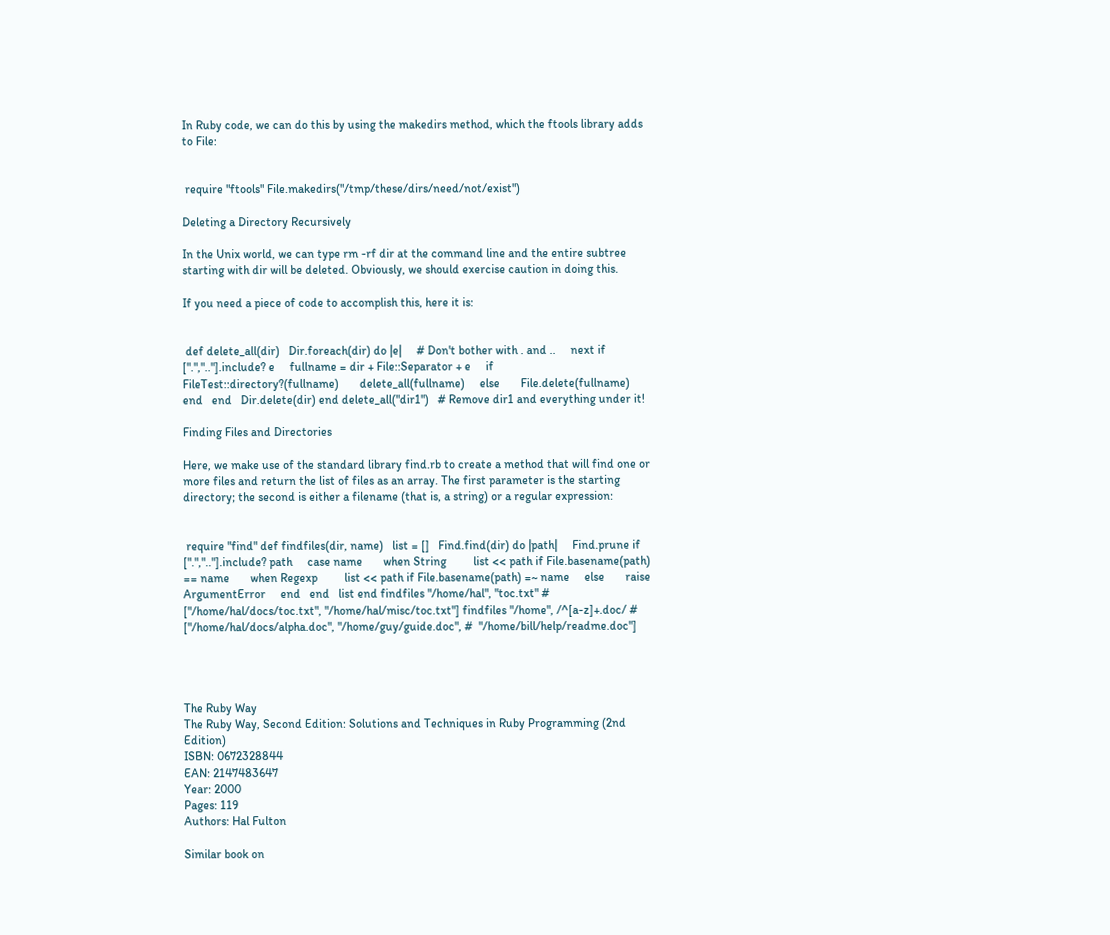In Ruby code, we can do this by using the makedirs method, which the ftools library adds to File:


 require "ftools" File.makedirs("/tmp/these/dirs/need/not/exist")

Deleting a Directory Recursively

In the Unix world, we can type rm -rf dir at the command line and the entire subtree starting with dir will be deleted. Obviously, we should exercise caution in doing this.

If you need a piece of code to accomplish this, here it is:


 def delete_all(dir)   Dir.foreach(dir) do |e|     # Don't bother with . and ..     next if [".",".."].include? e     fullname = dir + File::Separator + e     if FileTest::directory?(fullname)       delete_all(fullname)     else       File.delete(fullname)     end   end   Dir.delete(dir) end delete_all("dir1")   # Remove dir1 and everything under it!

Finding Files and Directories

Here, we make use of the standard library find.rb to create a method that will find one or more files and return the list of files as an array. The first parameter is the starting directory; the second is either a filename (that is, a string) or a regular expression:


 require "find" def findfiles(dir, name)   list = []   Find.find(dir) do |path|     Find.prune if [".",".."].include? path     case name       when String         list << path if File.basename(path) == name       when Regexp         list << path if File.basename(path) =~ name     else       raise ArgumentError     end   end   list end findfiles "/home/hal", "toc.txt" # ["/home/hal/docs/toc.txt", "/home/hal/misc/toc.txt"] findfiles "/home", /^[a-z]+.doc/ # ["/home/hal/docs/alpha.doc", "/home/guy/guide.doc", #  "/home/bill/help/readme.doc"]




The Ruby Way
The Ruby Way, Second Edition: Solutions and Techniques in Ruby Programming (2nd Edition)
ISBN: 0672328844
EAN: 2147483647
Year: 2000
Pages: 119
Authors: Hal Fulton

Similar book on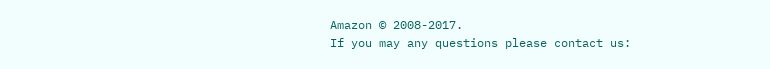Amazon © 2008-2017.
If you may any questions please contact us: